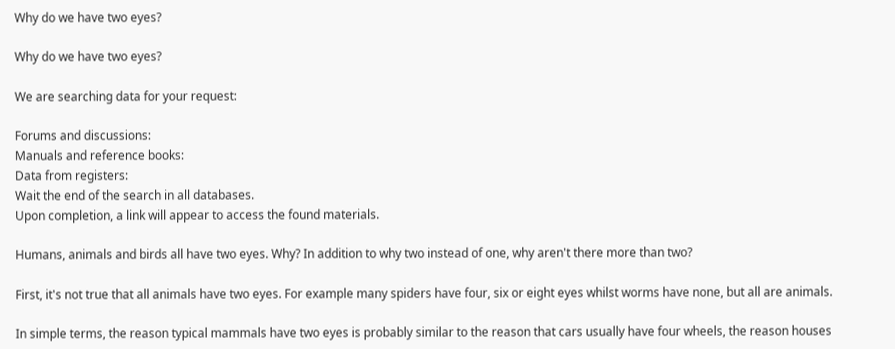Why do we have two eyes?

Why do we have two eyes?

We are searching data for your request:

Forums and discussions:
Manuals and reference books:
Data from registers:
Wait the end of the search in all databases.
Upon completion, a link will appear to access the found materials.

Humans, animals and birds all have two eyes. Why? In addition to why two instead of one, why aren't there more than two?

First, it's not true that all animals have two eyes. For example many spiders have four, six or eight eyes whilst worms have none, but all are animals.

In simple terms, the reason typical mammals have two eyes is probably similar to the reason that cars usually have four wheels, the reason houses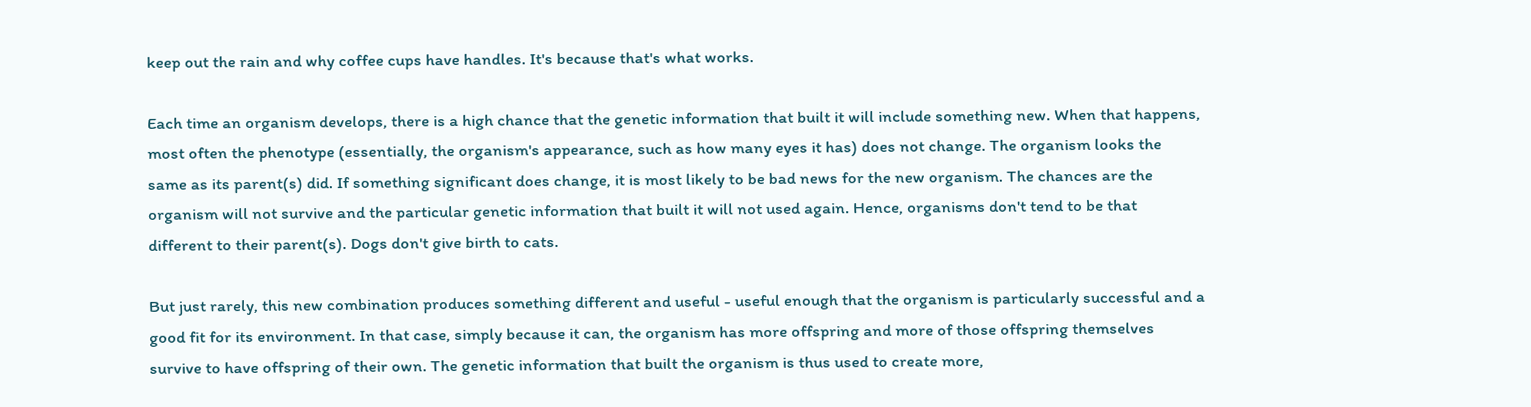keep out the rain and why coffee cups have handles. It's because that's what works.

Each time an organism develops, there is a high chance that the genetic information that built it will include something new. When that happens, most often the phenotype (essentially, the organism's appearance, such as how many eyes it has) does not change. The organism looks the same as its parent(s) did. If something significant does change, it is most likely to be bad news for the new organism. The chances are the organism will not survive and the particular genetic information that built it will not used again. Hence, organisms don't tend to be that different to their parent(s). Dogs don't give birth to cats.

But just rarely, this new combination produces something different and useful - useful enough that the organism is particularly successful and a good fit for its environment. In that case, simply because it can, the organism has more offspring and more of those offspring themselves survive to have offspring of their own. The genetic information that built the organism is thus used to create more,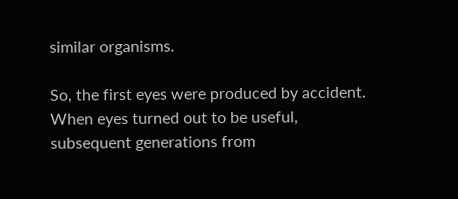similar organisms.

So, the first eyes were produced by accident. When eyes turned out to be useful, subsequent generations from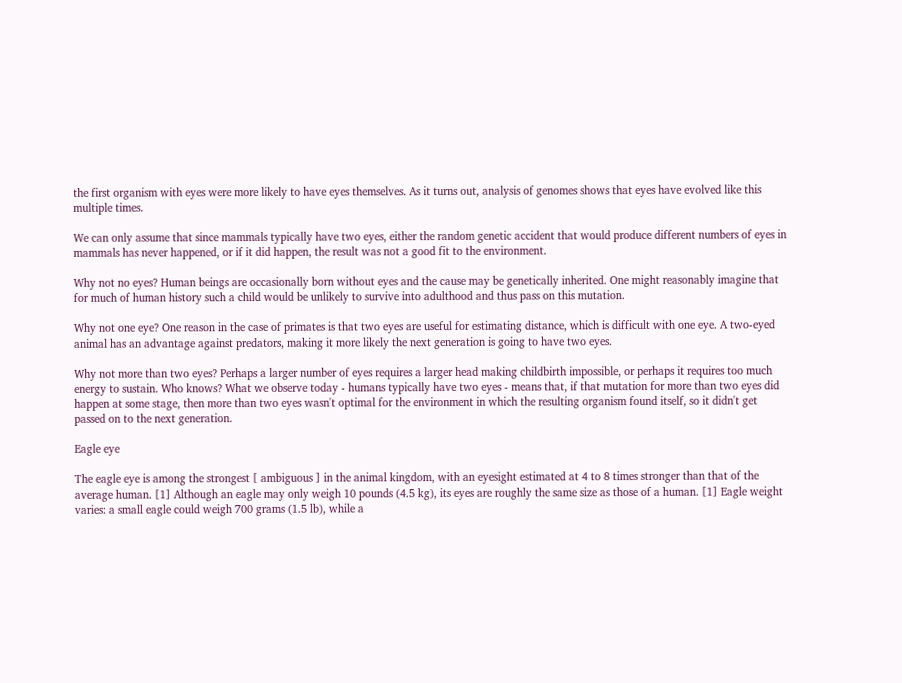the first organism with eyes were more likely to have eyes themselves. As it turns out, analysis of genomes shows that eyes have evolved like this multiple times.

We can only assume that since mammals typically have two eyes, either the random genetic accident that would produce different numbers of eyes in mammals has never happened, or if it did happen, the result was not a good fit to the environment.

Why not no eyes? Human beings are occasionally born without eyes and the cause may be genetically inherited. One might reasonably imagine that for much of human history such a child would be unlikely to survive into adulthood and thus pass on this mutation.

Why not one eye? One reason in the case of primates is that two eyes are useful for estimating distance, which is difficult with one eye. A two-eyed animal has an advantage against predators, making it more likely the next generation is going to have two eyes.

Why not more than two eyes? Perhaps a larger number of eyes requires a larger head making childbirth impossible, or perhaps it requires too much energy to sustain. Who knows? What we observe today - humans typically have two eyes - means that, if that mutation for more than two eyes did happen at some stage, then more than two eyes wasn't optimal for the environment in which the resulting organism found itself, so it didn't get passed on to the next generation.

Eagle eye

The eagle eye is among the strongest [ ambiguous ] in the animal kingdom, with an eyesight estimated at 4 to 8 times stronger than that of the average human. [1] Although an eagle may only weigh 10 pounds (4.5 kg), its eyes are roughly the same size as those of a human. [1] Eagle weight varies: a small eagle could weigh 700 grams (1.5 lb), while a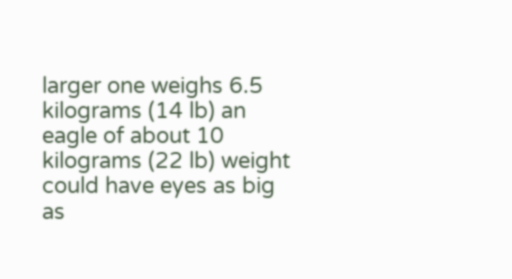larger one weighs 6.5 kilograms (14 lb) an eagle of about 10 kilograms (22 lb) weight could have eyes as big as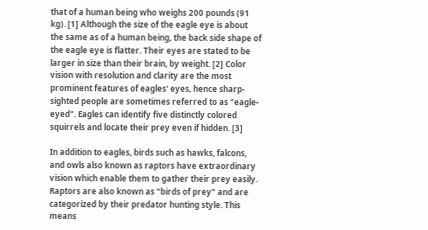that of a human being who weighs 200 pounds (91 kg). [1] Although the size of the eagle eye is about the same as of a human being, the back side shape of the eagle eye is flatter. Their eyes are stated to be larger in size than their brain, by weight. [2] Color vision with resolution and clarity are the most prominent features of eagles' eyes, hence sharp-sighted people are sometimes referred to as "eagle-eyed". Eagles can identify five distinctly colored squirrels and locate their prey even if hidden. [3]

In addition to eagles, birds such as hawks, falcons, and owls also known as raptors have extraordinary vision which enable them to gather their prey easily. Raptors are also known as "birds of prey" and are categorized by their predator hunting style. This means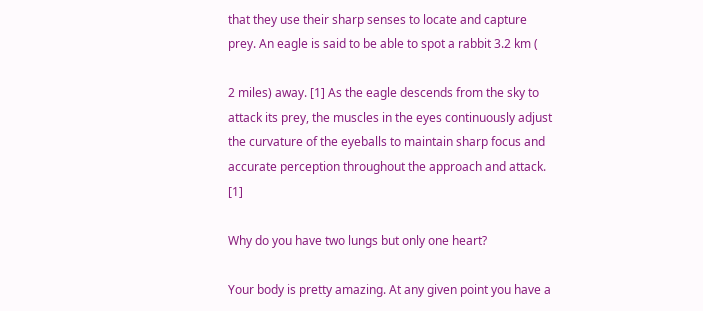that they use their sharp senses to locate and capture prey. An eagle is said to be able to spot a rabbit 3.2 km (

2 miles) away. [1] As the eagle descends from the sky to attack its prey, the muscles in the eyes continuously adjust the curvature of the eyeballs to maintain sharp focus and accurate perception throughout the approach and attack. [1]

Why do you have two lungs but only one heart?

Your body is pretty amazing. At any given point you have a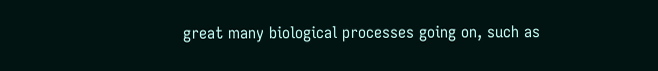great many biological processes going on, such as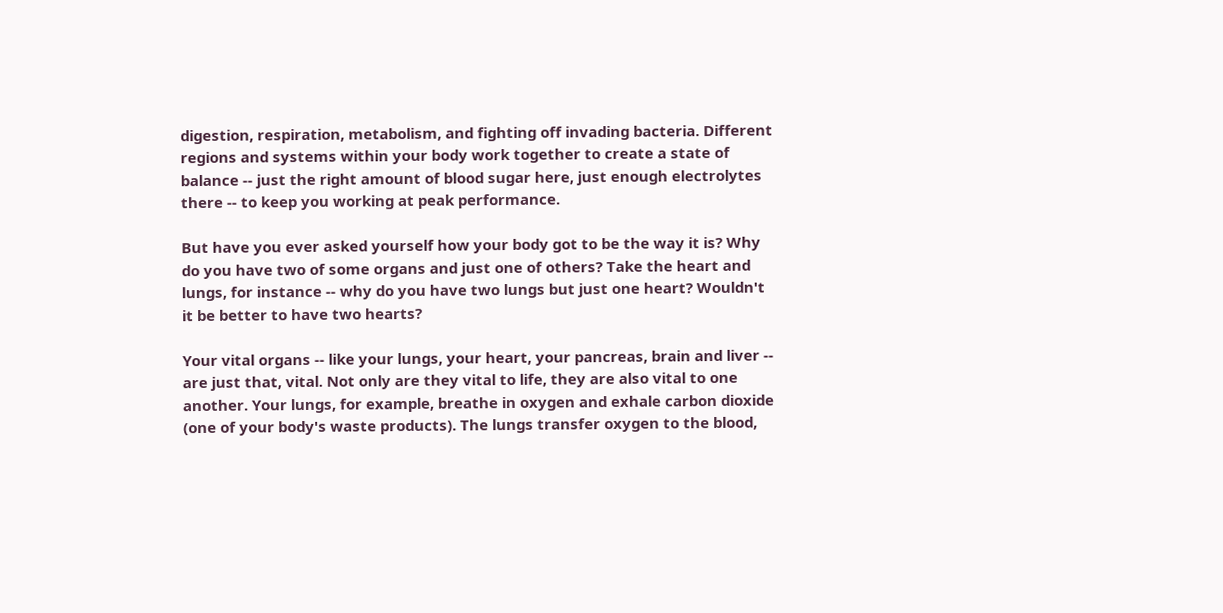digestion, respiration, metabolism, and fighting off invading bacteria. Different regions and systems within your body work together to create a state of balance -- just the right amount of blood sugar here, just enough electrolytes there -- to keep you working at peak performance.

But have you ever asked yourself how your body got to be the way it is? Why do you have two of some organs and just one of others? Take the heart and lungs, for instance -- why do you have two lungs but just one heart? Wouldn't it be better to have two hearts?

Your vital organs -- like your lungs, your heart, your pancreas, brain and liver -- are just that, vital. Not only are they vital to life, they are also vital to one another. Your lungs, for example, breathe in oxygen and exhale carbon dioxide (one of your body's waste products). The lungs transfer oxygen to the blood,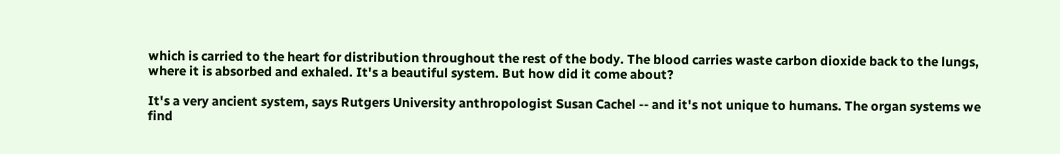which is carried to the heart for distribution throughout the rest of the body. The blood carries waste carbon dioxide back to the lungs, where it is absorbed and exhaled. It's a beautiful system. But how did it come about?

It's a very ancient system, says Rutgers University anthropologist Susan Cachel -- and it's not unique to humans. The organ systems we find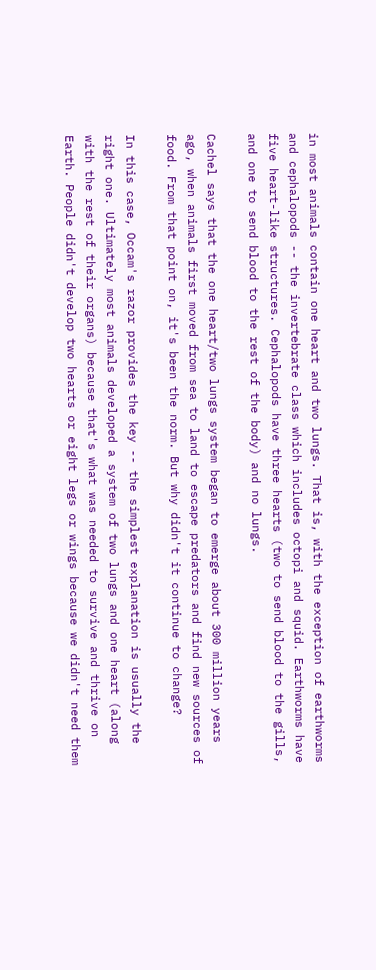in most animals contain one heart and two lungs. That is, with the exception of earthworms and cephalopods -- the invertebrate class which includes octopi and squid. Earthworms have five heart-like structures. Cephalopods have three hearts (two to send blood to the gills, and one to send blood to the rest of the body) and no lungs.

Cachel says that the one heart/two lungs system began to emerge about 300 million years ago, when animals first moved from sea to land to escape predators and find new sources of food. From that point on, it's been the norm. But why didn't it continue to change?

In this case, Occam's razor provides the key -- the simplest explanation is usually the right one. Ultimately most animals developed a system of two lungs and one heart (along with the rest of their organs) because that's what was needed to survive and thrive on Earth. People didn't develop two hearts or eight legs or wings because we didn't need them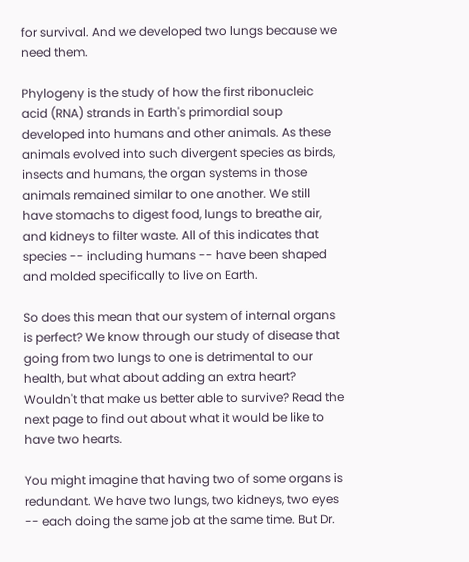for survival. And we developed two lungs because we need them.

Phylogeny is the study of how the first ribonucleic acid (RNA) strands in Earth's primordial soup developed into humans and other animals. As these animals evolved into such divergent species as birds, insects and humans, the organ systems in those animals remained similar to one another. We still have stomachs to digest food, lungs to breathe air, and kidneys to filter waste. All of this indicates that species -- including humans -- have been shaped and molded specifically to live on Earth.

So does this mean that our system of internal organs is perfect? We know through our study of disease that going from two lungs to one is detrimental to our health, but what about adding an extra heart? Wouldn't that make us better able to survive? Read the next page to find out about what it would be like to have two hearts.

You might imagine that having two of some organs is redundant. We have two lungs, two kidneys, two eyes -- each doing the same job at the same time. But Dr.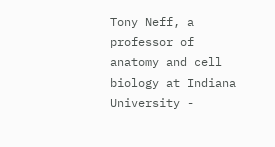Tony Neff, a professor of anatomy and cell biology at Indiana University -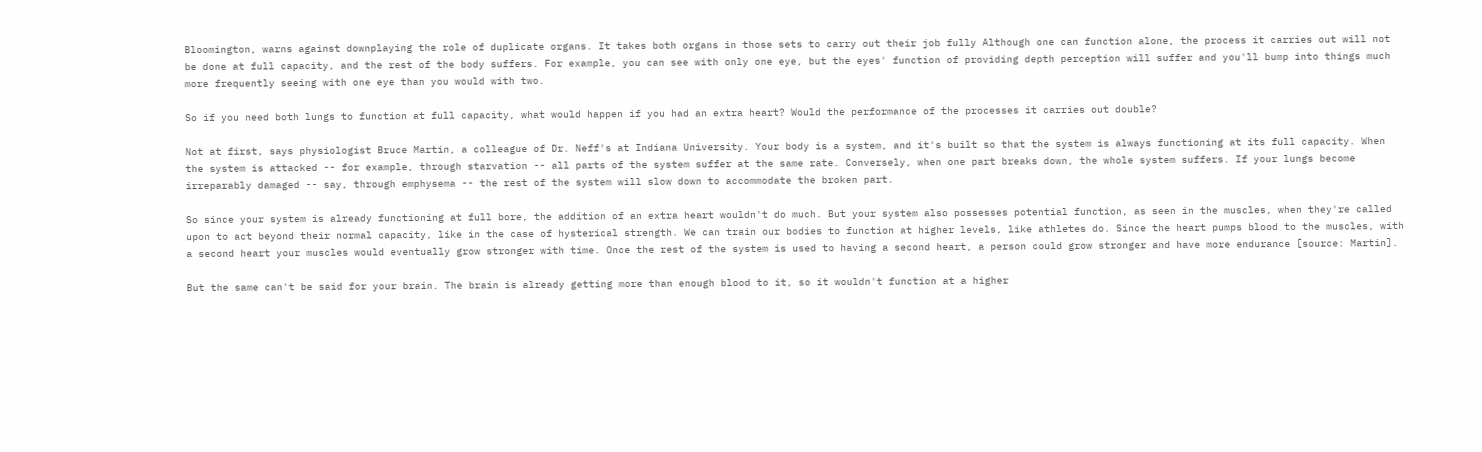Bloomington, warns against downplaying the role of duplicate organs. It takes both organs in those sets to carry out their job fully Although one can function alone, the process it carries out will not be done at full capacity, and the rest of the body suffers. For example, you can see with only one eye, but the eyes' function of providing depth perception will suffer and you'll bump into things much more frequently seeing with one eye than you would with two.

So if you need both lungs to function at full capacity, what would happen if you had an extra heart? Would the performance of the processes it carries out double?

Not at first, says physiologist Bruce Martin, a colleague of Dr. Neff's at Indiana University. Your body is a system, and it's built so that the system is always functioning at its full capacity. When the system is attacked -- for example, through starvation -- all parts of the system suffer at the same rate. Conversely, when one part breaks down, the whole system suffers. If your lungs become irreparably damaged -- say, through emphysema -- the rest of the system will slow down to accommodate the broken part.

So since your system is already functioning at full bore, the addition of an extra heart wouldn't do much. But your system also possesses potential function, as seen in the muscles, when they're called upon to act beyond their normal capacity, like in the case of hysterical strength. We can train our bodies to function at higher levels, like athletes do. Since the heart pumps blood to the muscles, with a second heart your muscles would eventually grow stronger with time. Once the rest of the system is used to having a second heart, a person could grow stronger and have more endurance [source: Martin].

But the same can't be said for your brain. The brain is already getting more than enough blood to it, so it wouldn't function at a higher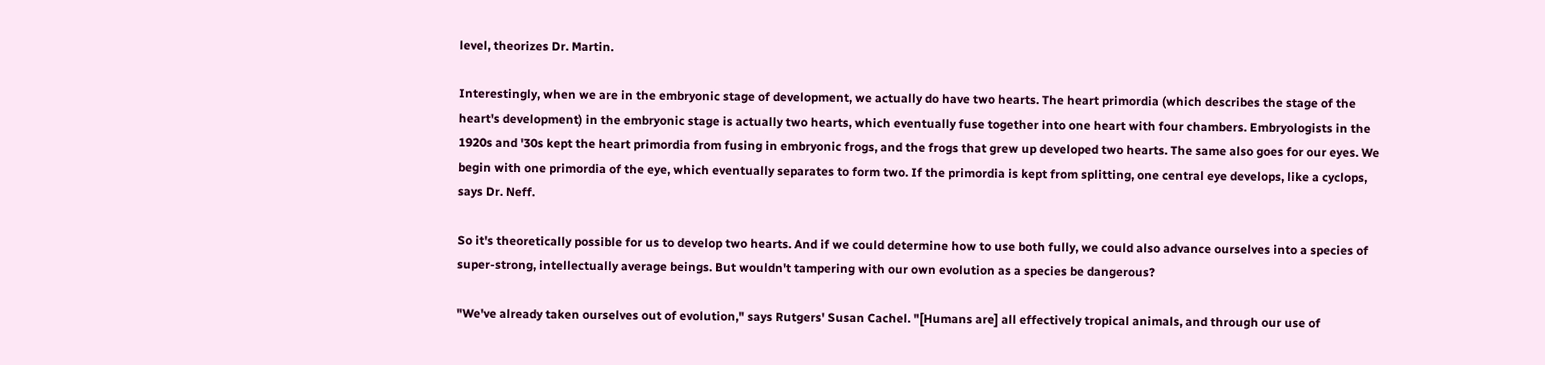level, theorizes Dr. Martin.

Interestingly, when we are in the embryonic stage of development, we actually do have two hearts. The heart primordia (which describes the stage of the heart's development) in the embryonic stage is actually two hearts, which eventually fuse together into one heart with four chambers. Embryologists in the 1920s and '30s kept the heart primordia from fusing in embryonic frogs, and the frogs that grew up developed two hearts. The same also goes for our eyes. We begin with one primordia of the eye, which eventually separates to form two. If the primordia is kept from splitting, one central eye develops, like a cyclops, says Dr. Neff.

So it's theoretically possible for us to develop two hearts. And if we could determine how to use both fully, we could also advance ourselves into a species of super-strong, intellectually average beings. But wouldn't tampering with our own evolution as a species be dangerous?

"We've already taken ourselves out of evolution," says Rutgers' Susan Cachel. "[Humans are] all effectively tropical animals, and through our use of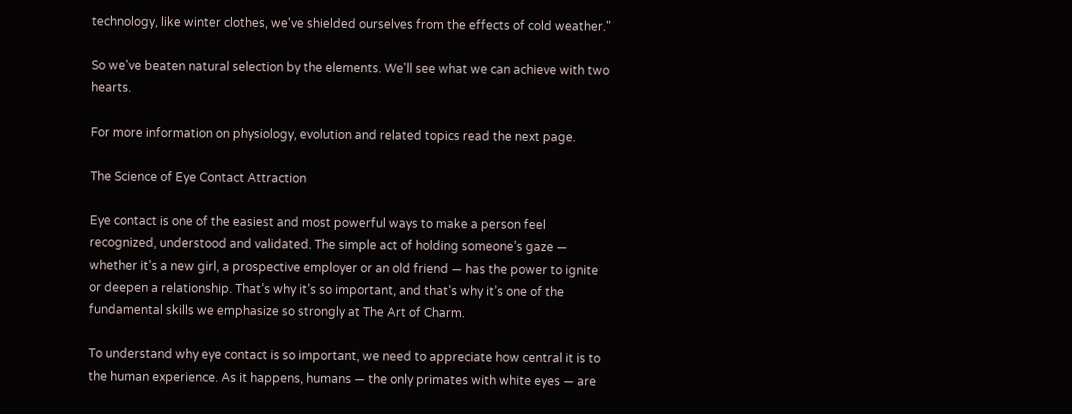technology, like winter clothes, we've shielded ourselves from the effects of cold weather."

So we've beaten natural selection by the elements. We'll see what we can achieve with two hearts.

For more information on physiology, evolution and related topics read the next page.

The Science of Eye Contact Attraction

Eye contact is one of the easiest and most powerful ways to make a person feel recognized, understood and validated. The simple act of holding someone’s gaze — whether it’s a new girl, a prospective employer or an old friend — has the power to ignite or deepen a relationship. That’s why it’s so important, and that’s why it’s one of the fundamental skills we emphasize so strongly at The Art of Charm.

To understand why eye contact is so important, we need to appreciate how central it is to the human experience. As it happens, humans — the only primates with white eyes — are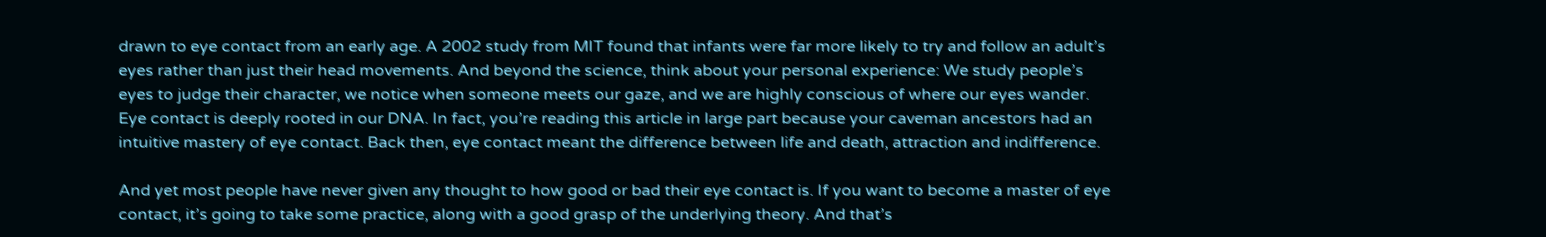drawn to eye contact from an early age. A 2002 study from MIT found that infants were far more likely to try and follow an adult’s eyes rather than just their head movements. And beyond the science, think about your personal experience: We study people’s eyes to judge their character, we notice when someone meets our gaze, and we are highly conscious of where our eyes wander. Eye contact is deeply rooted in our DNA. In fact, you’re reading this article in large part because your caveman ancestors had an intuitive mastery of eye contact. Back then, eye contact meant the difference between life and death, attraction and indifference.

And yet most people have never given any thought to how good or bad their eye contact is. If you want to become a master of eye contact, it’s going to take some practice, along with a good grasp of the underlying theory. And that’s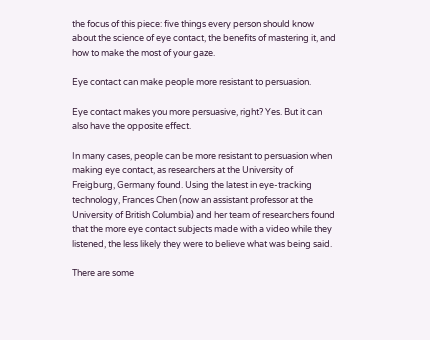the focus of this piece: five things every person should know about the science of eye contact, the benefits of mastering it, and how to make the most of your gaze.

Eye contact can make people more resistant to persuasion.

Eye contact makes you more persuasive, right? Yes. But it can also have the opposite effect.

In many cases, people can be more resistant to persuasion when making eye contact, as researchers at the University of Freigburg, Germany found. Using the latest in eye-tracking technology, Frances Chen (now an assistant professor at the University of British Columbia) and her team of researchers found that the more eye contact subjects made with a video while they listened, the less likely they were to believe what was being said.

There are some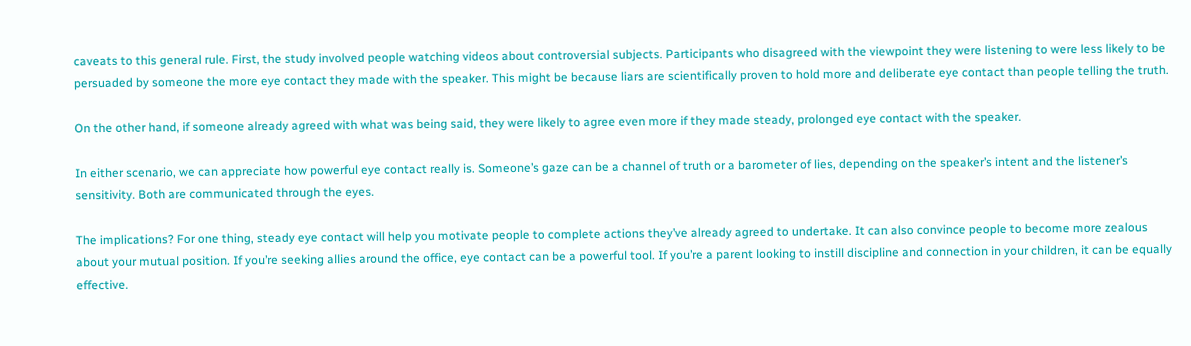caveats to this general rule. First, the study involved people watching videos about controversial subjects. Participants who disagreed with the viewpoint they were listening to were less likely to be persuaded by someone the more eye contact they made with the speaker. This might be because liars are scientifically proven to hold more and deliberate eye contact than people telling the truth.

On the other hand, if someone already agreed with what was being said, they were likely to agree even more if they made steady, prolonged eye contact with the speaker.

In either scenario, we can appreciate how powerful eye contact really is. Someone’s gaze can be a channel of truth or a barometer of lies, depending on the speaker’s intent and the listener’s sensitivity. Both are communicated through the eyes.

The implications? For one thing, steady eye contact will help you motivate people to complete actions they’ve already agreed to undertake. It can also convince people to become more zealous about your mutual position. If you’re seeking allies around the office, eye contact can be a powerful tool. If you’re a parent looking to instill discipline and connection in your children, it can be equally effective.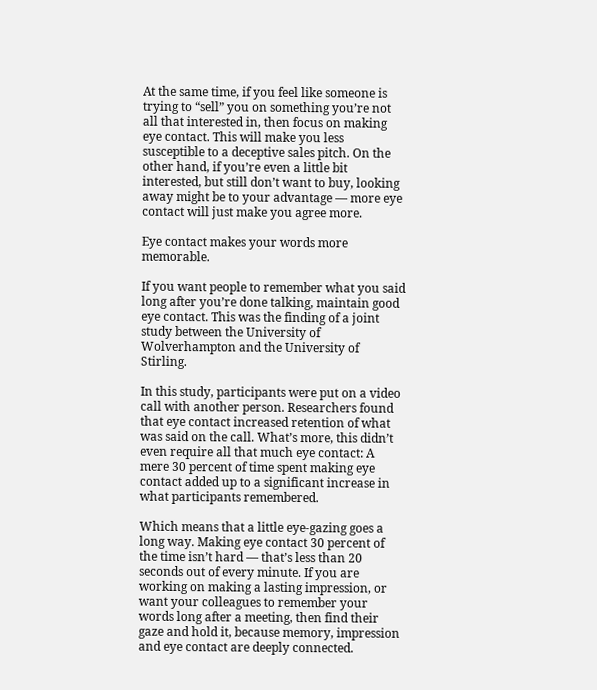At the same time, if you feel like someone is trying to “sell” you on something you’re not all that interested in, then focus on making eye contact. This will make you less susceptible to a deceptive sales pitch. On the other hand, if you’re even a little bit interested, but still don’t want to buy, looking away might be to your advantage — more eye contact will just make you agree more.

Eye contact makes your words more memorable.

If you want people to remember what you said long after you’re done talking, maintain good eye contact. This was the finding of a joint study between the University of Wolverhampton and the University of Stirling.

In this study, participants were put on a video call with another person. Researchers found that eye contact increased retention of what was said on the call. What’s more, this didn’t even require all that much eye contact: A mere 30 percent of time spent making eye contact added up to a significant increase in what participants remembered.

Which means that a little eye-gazing goes a long way. Making eye contact 30 percent of the time isn’t hard — that’s less than 20 seconds out of every minute. If you are working on making a lasting impression, or want your colleagues to remember your words long after a meeting, then find their gaze and hold it, because memory, impression and eye contact are deeply connected.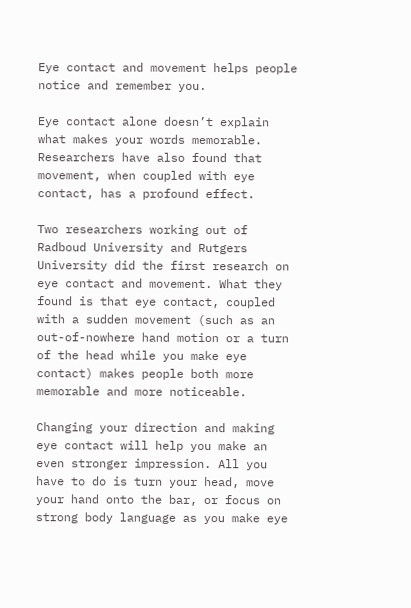Eye contact and movement helps people notice and remember you.

Eye contact alone doesn’t explain what makes your words memorable. Researchers have also found that movement, when coupled with eye contact, has a profound effect.

Two researchers working out of Radboud University and Rutgers University did the first research on eye contact and movement. What they found is that eye contact, coupled with a sudden movement (such as an out-of-nowhere hand motion or a turn of the head while you make eye contact) makes people both more memorable and more noticeable.

Changing your direction and making eye contact will help you make an even stronger impression. All you have to do is turn your head, move your hand onto the bar, or focus on strong body language as you make eye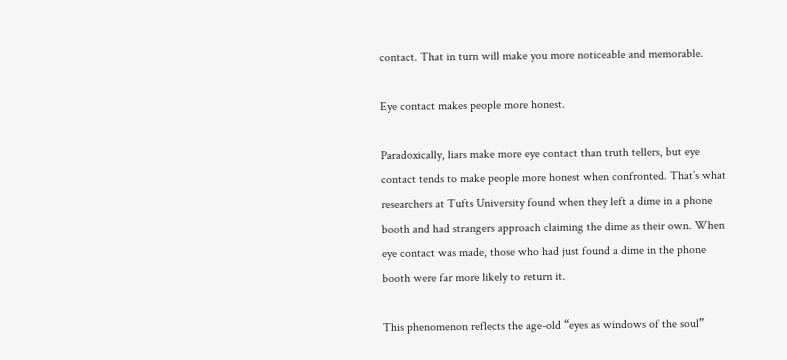contact. That in turn will make you more noticeable and memorable.

Eye contact makes people more honest.

Paradoxically, liars make more eye contact than truth tellers, but eye contact tends to make people more honest when confronted. That’s what researchers at Tufts University found when they left a dime in a phone booth and had strangers approach claiming the dime as their own. When eye contact was made, those who had just found a dime in the phone booth were far more likely to return it.

This phenomenon reflects the age-old “eyes as windows of the soul”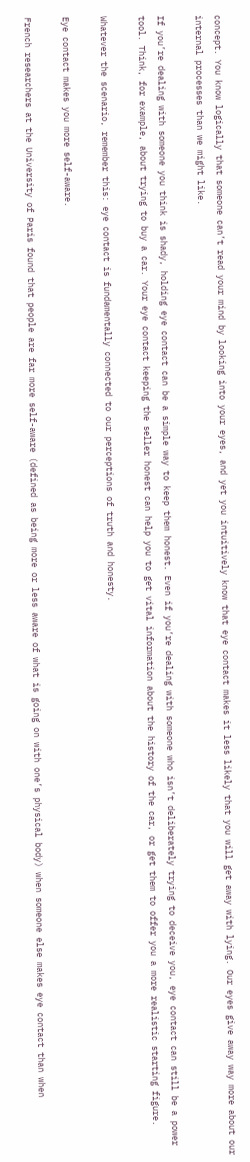concept. You know logically that someone can’t read your mind by looking into your eyes, and yet you intuitively know that eye contact makes it less likely that you will get away with lying. Our eyes give away way more about our internal processes than we might like.

If you’re dealing with someone you think is shady, holding eye contact can be a simple way to keep them honest. Even if you’re dealing with someone who isn’t deliberately trying to deceive you, eye contact can still be a power tool. Think, for example, about trying to buy a car. Your eye contact keeping the seller honest can help you to get vital information about the history of the car, or get them to offer you a more realistic starting figure.

Whatever the scenario, remember this: eye contact is fundamentally connected to our perceptions of truth and honesty.

Eye contact makes you more self-aware.

French researchers at the University of Paris found that people are far more self-aware (defined as being more or less aware of what is going on with one’s physical body) when someone else makes eye contact than when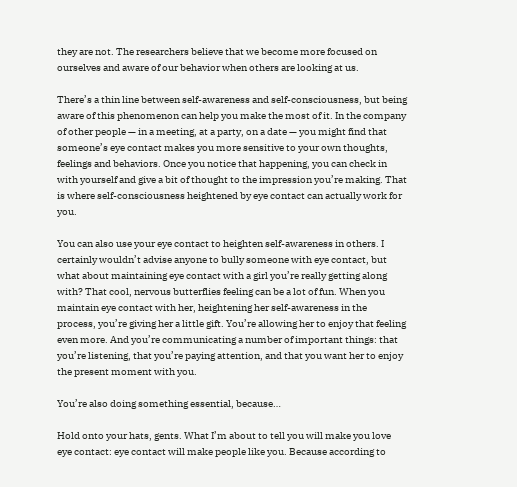they are not. The researchers believe that we become more focused on ourselves and aware of our behavior when others are looking at us.

There’s a thin line between self-awareness and self-consciousness, but being aware of this phenomenon can help you make the most of it. In the company of other people — in a meeting, at a party, on a date — you might find that someone’s eye contact makes you more sensitive to your own thoughts, feelings and behaviors. Once you notice that happening, you can check in with yourself and give a bit of thought to the impression you’re making. That is where self-consciousness heightened by eye contact can actually work for you.

You can also use your eye contact to heighten self-awareness in others. I certainly wouldn’t advise anyone to bully someone with eye contact, but what about maintaining eye contact with a girl you’re really getting along with? That cool, nervous butterflies feeling can be a lot of fun. When you maintain eye contact with her, heightening her self-awareness in the process, you’re giving her a little gift. You’re allowing her to enjoy that feeling even more. And you’re communicating a number of important things: that you’re listening, that you’re paying attention, and that you want her to enjoy the present moment with you.

You’re also doing something essential, because…

Hold onto your hats, gents. What I’m about to tell you will make you love eye contact: eye contact will make people like you. Because according to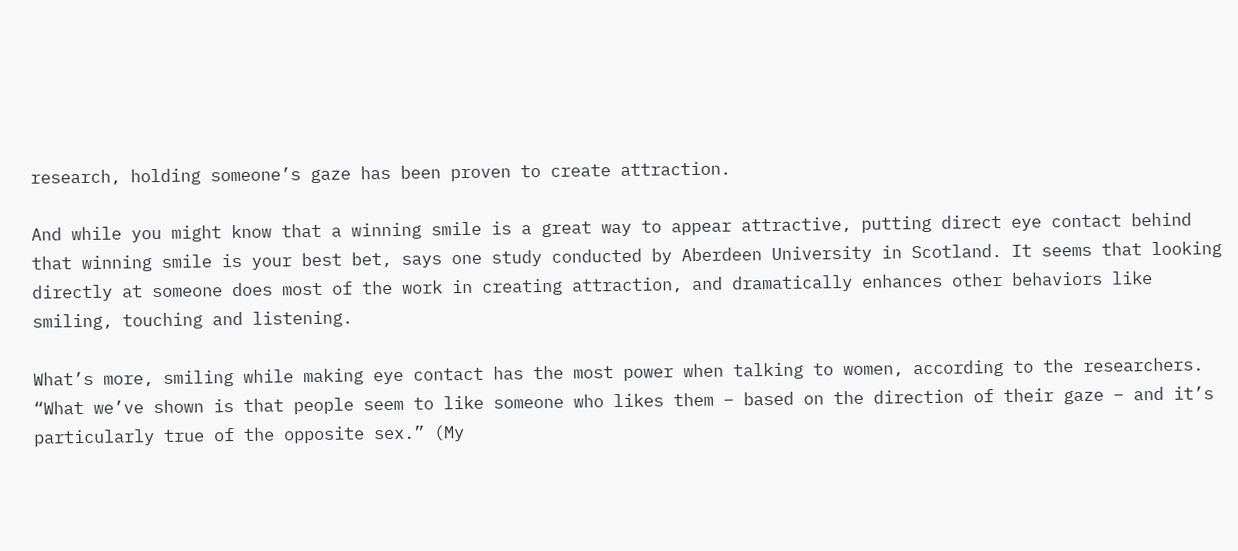research, holding someone’s gaze has been proven to create attraction.

And while you might know that a winning smile is a great way to appear attractive, putting direct eye contact behind that winning smile is your best bet, says one study conducted by Aberdeen University in Scotland. It seems that looking directly at someone does most of the work in creating attraction, and dramatically enhances other behaviors like smiling, touching and listening.

What’s more, smiling while making eye contact has the most power when talking to women, according to the researchers. “What we’ve shown is that people seem to like someone who likes them – based on the direction of their gaze – and it’s particularly true of the opposite sex.” (My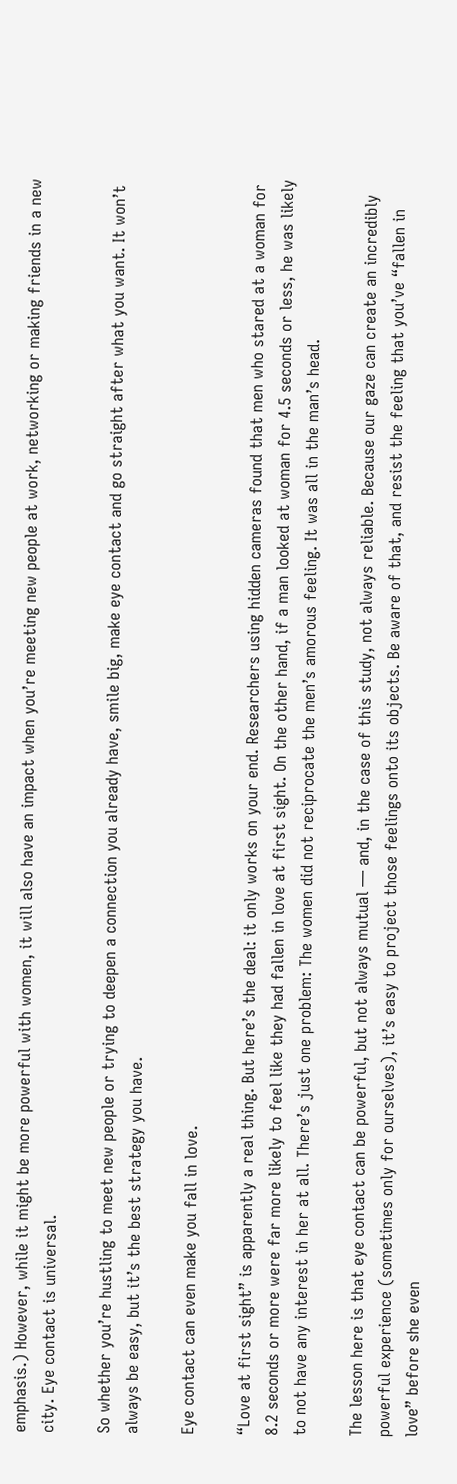emphasis.) However, while it might be more powerful with women, it will also have an impact when you’re meeting new people at work, networking or making friends in a new city. Eye contact is universal.

So whether you’re hustling to meet new people or trying to deepen a connection you already have, smile big, make eye contact and go straight after what you want. It won’t always be easy, but it’s the best strategy you have.

Eye contact can even make you fall in love.

“Love at first sight” is apparently a real thing. But here’s the deal: it only works on your end. Researchers using hidden cameras found that men who stared at a woman for 8.2 seconds or more were far more likely to feel like they had fallen in love at first sight. On the other hand, if a man looked at woman for 4.5 seconds or less, he was likely to not have any interest in her at all. There’s just one problem: The women did not reciprocate the men’s amorous feeling. It was all in the man’s head.

The lesson here is that eye contact can be powerful, but not always mutual — and, in the case of this study, not always reliable. Because our gaze can create an incredibly powerful experience (sometimes only for ourselves), it’s easy to project those feelings onto its objects. Be aware of that, and resist the feeling that you’ve “fallen in love” before she even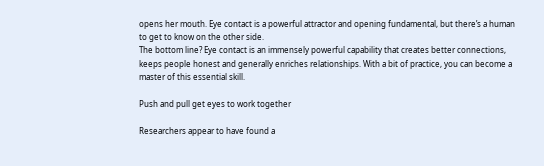opens her mouth. Eye contact is a powerful attractor and opening fundamental, but there’s a human to get to know on the other side.
The bottom line? Eye contact is an immensely powerful capability that creates better connections, keeps people honest and generally enriches relationships. With a bit of practice, you can become a master of this essential skill.

Push and pull get eyes to work together

Researchers appear to have found a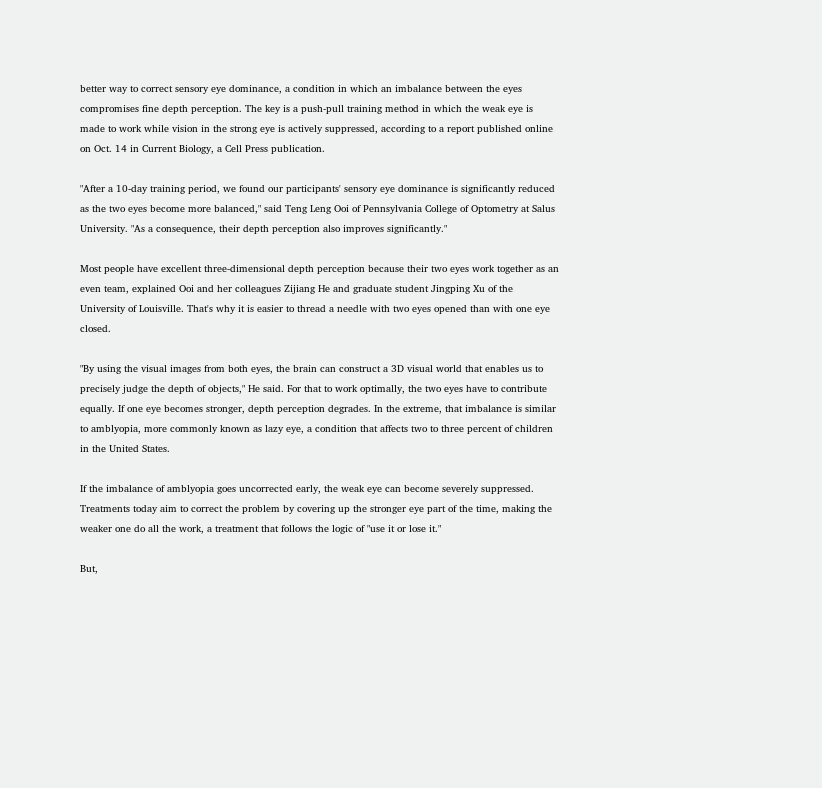better way to correct sensory eye dominance, a condition in which an imbalance between the eyes compromises fine depth perception. The key is a push-pull training method in which the weak eye is made to work while vision in the strong eye is actively suppressed, according to a report published online on Oct. 14 in Current Biology, a Cell Press publication.

"After a 10-day training period, we found our participants' sensory eye dominance is significantly reduced as the two eyes become more balanced," said Teng Leng Ooi of Pennsylvania College of Optometry at Salus University. "As a consequence, their depth perception also improves significantly."

Most people have excellent three-dimensional depth perception because their two eyes work together as an even team, explained Ooi and her colleagues Zijiang He and graduate student Jingping Xu of the University of Louisville. That's why it is easier to thread a needle with two eyes opened than with one eye closed.

"By using the visual images from both eyes, the brain can construct a 3D visual world that enables us to precisely judge the depth of objects," He said. For that to work optimally, the two eyes have to contribute equally. If one eye becomes stronger, depth perception degrades. In the extreme, that imbalance is similar to amblyopia, more commonly known as lazy eye, a condition that affects two to three percent of children in the United States.

If the imbalance of amblyopia goes uncorrected early, the weak eye can become severely suppressed. Treatments today aim to correct the problem by covering up the stronger eye part of the time, making the weaker one do all the work, a treatment that follows the logic of "use it or lose it."

But,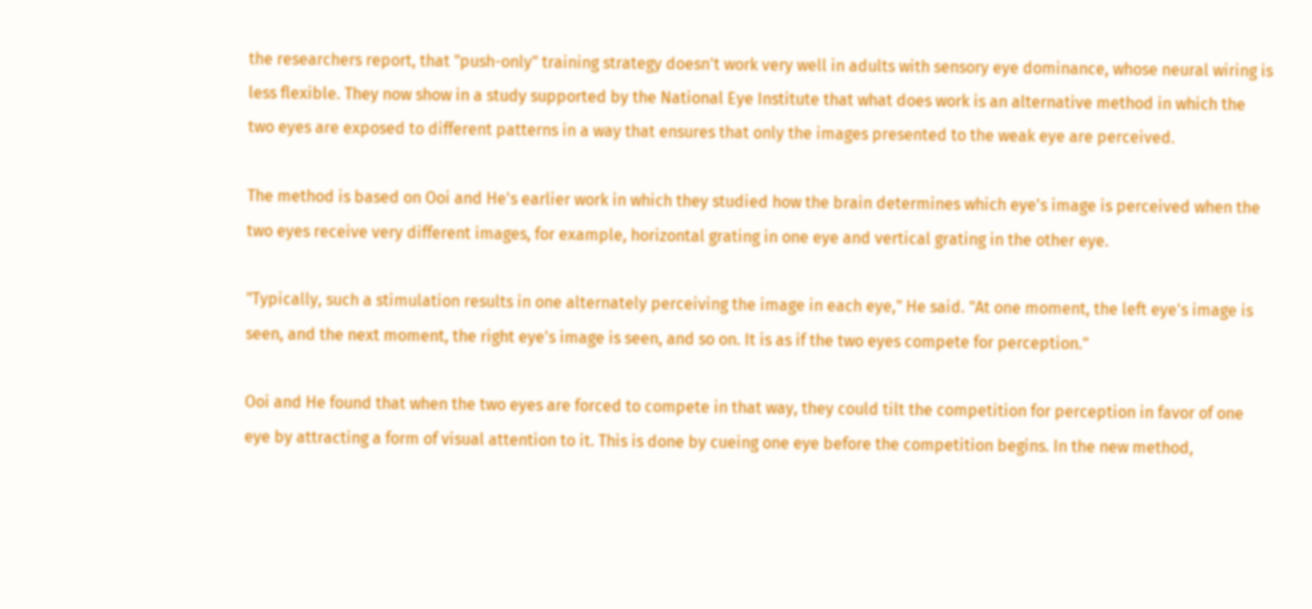the researchers report, that "push-only" training strategy doesn't work very well in adults with sensory eye dominance, whose neural wiring is less flexible. They now show in a study supported by the National Eye Institute that what does work is an alternative method in which the two eyes are exposed to different patterns in a way that ensures that only the images presented to the weak eye are perceived.

The method is based on Ooi and He's earlier work in which they studied how the brain determines which eye's image is perceived when the two eyes receive very different images, for example, horizontal grating in one eye and vertical grating in the other eye.

"Typically, such a stimulation results in one alternately perceiving the image in each eye," He said. "At one moment, the left eye's image is seen, and the next moment, the right eye's image is seen, and so on. It is as if the two eyes compete for perception."

Ooi and He found that when the two eyes are forced to compete in that way, they could tilt the competition for perception in favor of one eye by attracting a form of visual attention to it. This is done by cueing one eye before the competition begins. In the new method,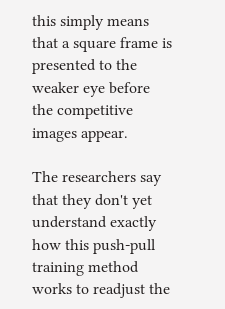this simply means that a square frame is presented to the weaker eye before the competitive images appear.

The researchers say that they don't yet understand exactly how this push-pull training method works to readjust the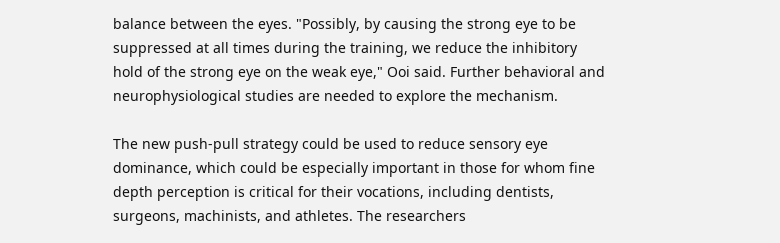balance between the eyes. "Possibly, by causing the strong eye to be suppressed at all times during the training, we reduce the inhibitory hold of the strong eye on the weak eye," Ooi said. Further behavioral and neurophysiological studies are needed to explore the mechanism.

The new push-pull strategy could be used to reduce sensory eye dominance, which could be especially important in those for whom fine depth perception is critical for their vocations, including dentists, surgeons, machinists, and athletes. The researchers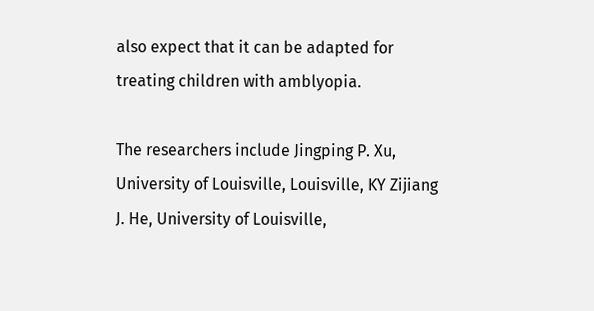also expect that it can be adapted for treating children with amblyopia.

The researchers include Jingping P. Xu, University of Louisville, Louisville, KY Zijiang J. He, University of Louisville,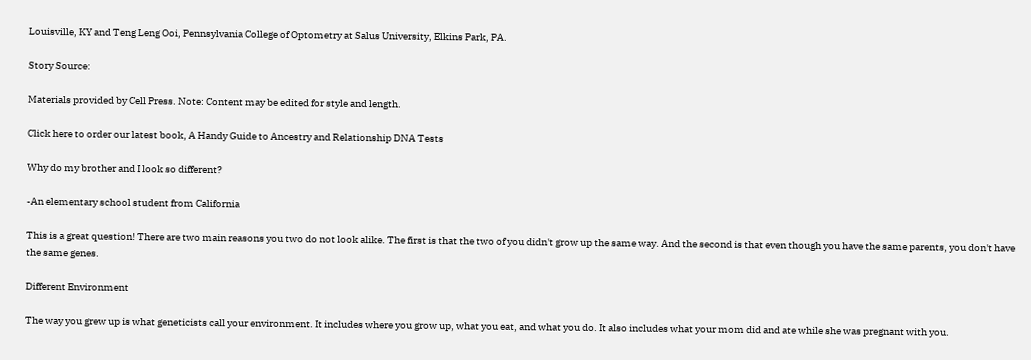Louisville, KY and Teng Leng Ooi, Pennsylvania College of Optometry at Salus University, Elkins Park, PA.

Story Source:

Materials provided by Cell Press. Note: Content may be edited for style and length.

Click here to order our latest book, A Handy Guide to Ancestry and Relationship DNA Tests

Why do my brother and I look so different?

-An elementary school student from California

This is a great question! There are two main reasons you two do not look alike. The first is that the two of you didn't grow up the same way. And the second is that even though you have the same parents, you don't have the same genes.

Different Environment

The way you grew up is what geneticists call your environment. It includes where you grow up, what you eat, and what you do. It also includes what your mom did and ate while she was pregnant with you.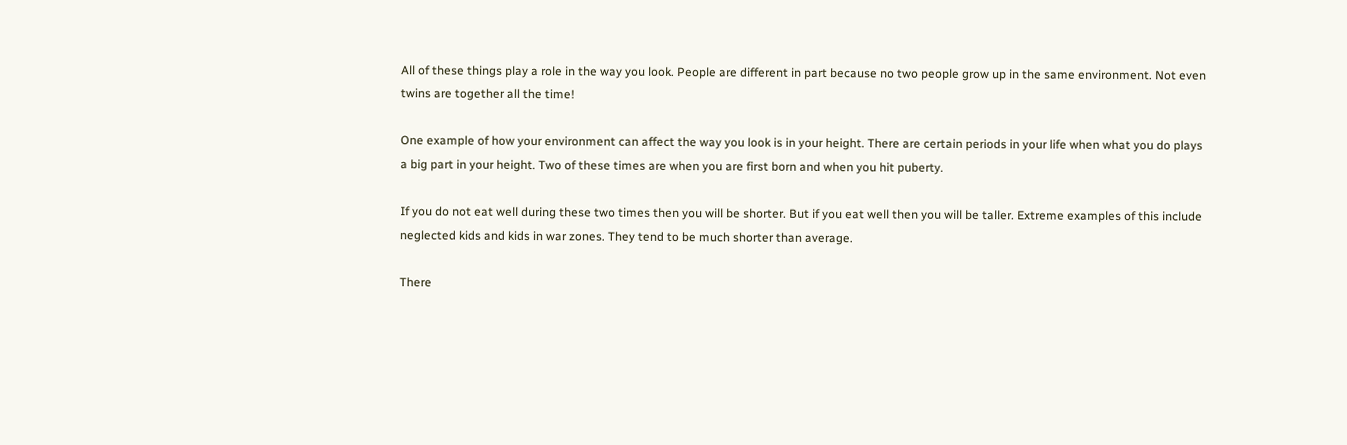All of these things play a role in the way you look. People are different in part because no two people grow up in the same environment. Not even twins are together all the time!

One example of how your environment can affect the way you look is in your height. There are certain periods in your life when what you do plays a big part in your height. Two of these times are when you are first born and when you hit puberty.

If you do not eat well during these two times then you will be shorter. But if you eat well then you will be taller. Extreme examples of this include neglected kids and kids in war zones. They tend to be much shorter than average.

There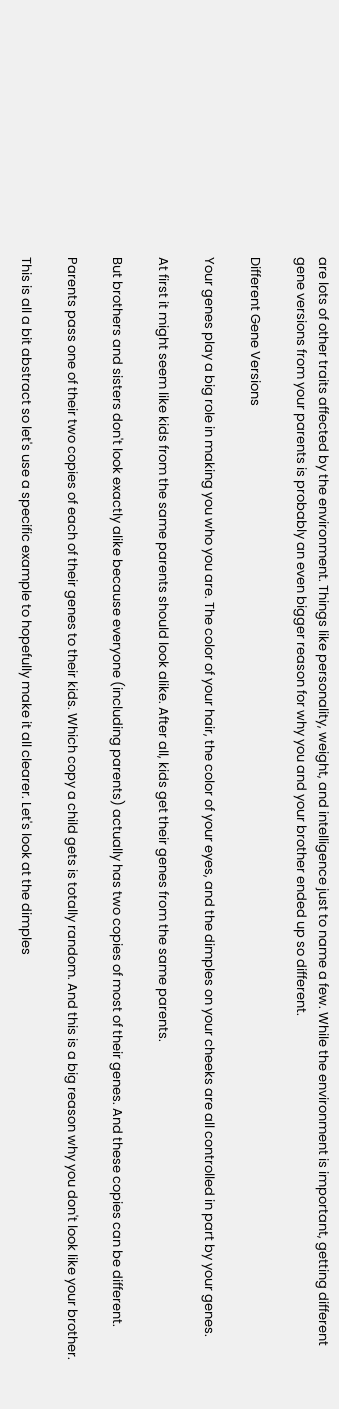are lots of other traits affected by the environment. Things like personality, weight, and intelligence just to name a few. While the environment is important, getting different gene versions from your parents is probably an even bigger reason for why you and your brother ended up so different.

Different Gene Versions

Your genes play a big role in making you who you are. The color of your hair, the color of your eyes, and the dimples on your cheeks are all controlled in part by your genes.

At first it might seem like kids from the same parents should look alike. After all, kids get their genes from the same parents.

But brothers and sisters don't look exactly alike because everyone (including parents) actually has two copies of most of their genes. And these copies can be different.

Parents pass one of their two copies of each of their genes to their kids. Which copy a child gets is totally random. And this is a big reason why you don't look like your brother.

This is all a bit abstract so let's use a specific example to hopefully make it all clearer. Let's look at the dimples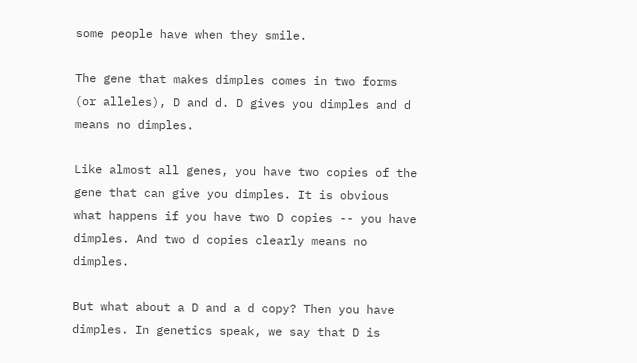some people have when they smile.

The gene that makes dimples comes in two forms (or alleles), D and d. D gives you dimples and d means no dimples.

Like almost all genes, you have two copies of the gene that can give you dimples. It is obvious what happens if you have two D copies -- you have dimples. And two d copies clearly means no dimples.

But what about a D and a d copy? Then you have dimples. In genetics speak, we say that D is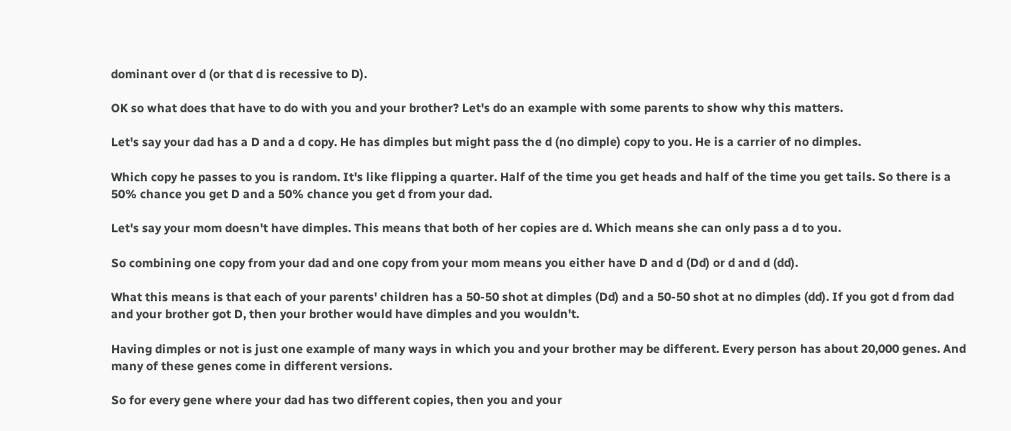dominant over d (or that d is recessive to D).

OK so what does that have to do with you and your brother? Let's do an example with some parents to show why this matters.

Let's say your dad has a D and a d copy. He has dimples but might pass the d (no dimple) copy to you. He is a carrier of no dimples.

Which copy he passes to you is random. It's like flipping a quarter. Half of the time you get heads and half of the time you get tails. So there is a 50% chance you get D and a 50% chance you get d from your dad.

Let's say your mom doesn't have dimples. This means that both of her copies are d. Which means she can only pass a d to you.

So combining one copy from your dad and one copy from your mom means you either have D and d (Dd) or d and d (dd).

What this means is that each of your parents' children has a 50-50 shot at dimples (Dd) and a 50-50 shot at no dimples (dd). If you got d from dad and your brother got D, then your brother would have dimples and you wouldn't.

Having dimples or not is just one example of many ways in which you and your brother may be different. Every person has about 20,000 genes. And many of these genes come in different versions.

So for every gene where your dad has two different copies, then you and your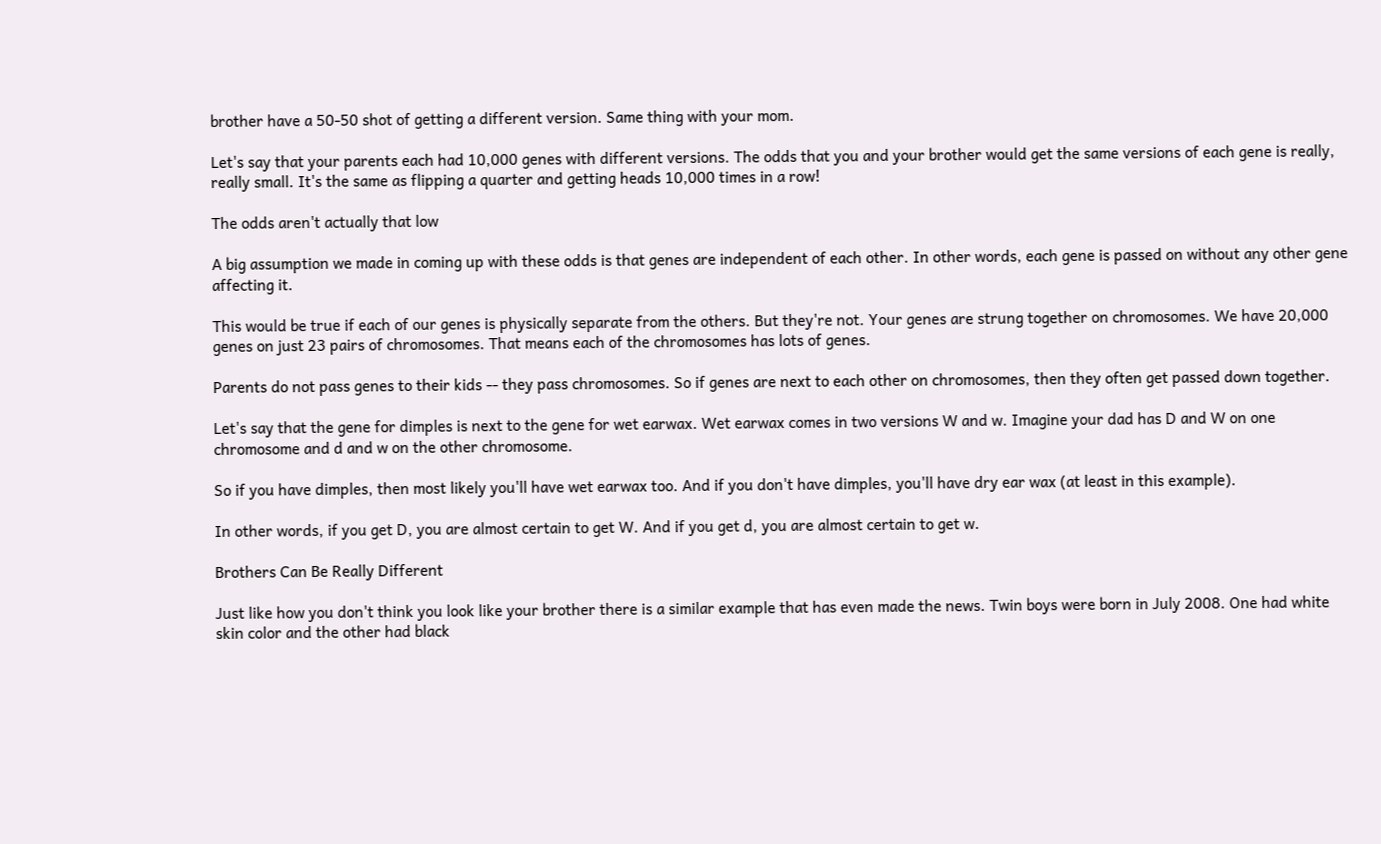brother have a 50-50 shot of getting a different version. Same thing with your mom.

Let's say that your parents each had 10,000 genes with different versions. The odds that you and your brother would get the same versions of each gene is really, really small. It's the same as flipping a quarter and getting heads 10,000 times in a row!

The odds aren't actually that low

A big assumption we made in coming up with these odds is that genes are independent of each other. In other words, each gene is passed on without any other gene affecting it.

This would be true if each of our genes is physically separate from the others. But they're not. Your genes are strung together on chromosomes. We have 20,000 genes on just 23 pairs of chromosomes. That means each of the chromosomes has lots of genes.

Parents do not pass genes to their kids -- they pass chromosomes. So if genes are next to each other on chromosomes, then they often get passed down together.

Let's say that the gene for dimples is next to the gene for wet earwax. Wet earwax comes in two versions W and w. Imagine your dad has D and W on one chromosome and d and w on the other chromosome.

So if you have dimples, then most likely you'll have wet earwax too. And if you don't have dimples, you'll have dry ear wax (at least in this example).

In other words, if you get D, you are almost certain to get W. And if you get d, you are almost certain to get w.

Brothers Can Be Really Different

Just like how you don't think you look like your brother there is a similar example that has even made the news. Twin boys were born in July 2008. One had white skin color and the other had black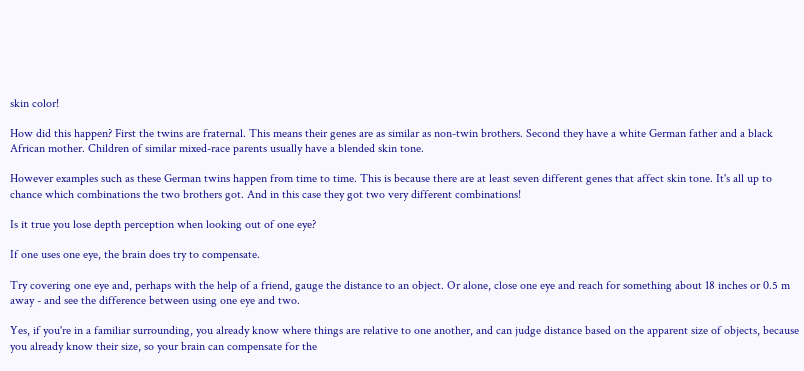skin color!

How did this happen? First the twins are fraternal. This means their genes are as similar as non-twin brothers. Second they have a white German father and a black African mother. Children of similar mixed-race parents usually have a blended skin tone.

However examples such as these German twins happen from time to time. This is because there are at least seven different genes that affect skin tone. It's all up to chance which combinations the two brothers got. And in this case they got two very different combinations!

Is it true you lose depth perception when looking out of one eye?

If one uses one eye, the brain does try to compensate.

Try covering one eye and, perhaps with the help of a friend, gauge the distance to an object. Or alone, close one eye and reach for something about 18 inches or 0.5 m away - and see the difference between using one eye and two.

Yes, if you're in a familiar surrounding, you already know where things are relative to one another, and can judge distance based on the apparent size of objects, because you already know their size, so your brain can compensate for the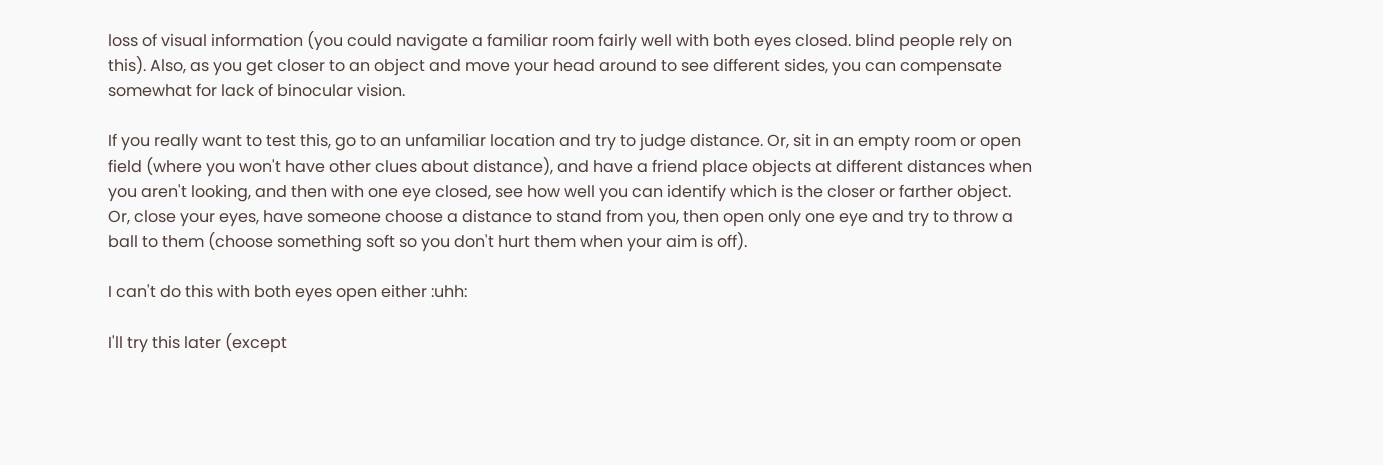loss of visual information (you could navigate a familiar room fairly well with both eyes closed. blind people rely on this). Also, as you get closer to an object and move your head around to see different sides, you can compensate somewhat for lack of binocular vision.

If you really want to test this, go to an unfamiliar location and try to judge distance. Or, sit in an empty room or open field (where you won't have other clues about distance), and have a friend place objects at different distances when you aren't looking, and then with one eye closed, see how well you can identify which is the closer or farther object. Or, close your eyes, have someone choose a distance to stand from you, then open only one eye and try to throw a ball to them (choose something soft so you don't hurt them when your aim is off).

I can't do this with both eyes open either :uhh:

I'll try this later (except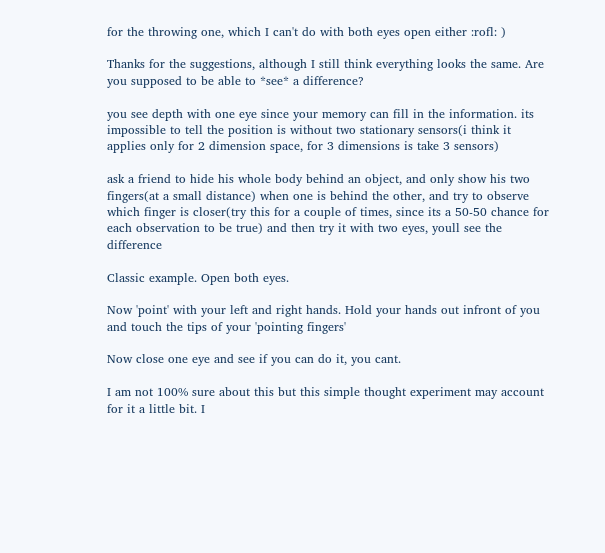for the throwing one, which I can't do with both eyes open either :rofl: )

Thanks for the suggestions, although I still think everything looks the same. Are you supposed to be able to *see* a difference?

you see depth with one eye since your memory can fill in the information. its impossible to tell the position is without two stationary sensors(i think it applies only for 2 dimension space, for 3 dimensions is take 3 sensors)

ask a friend to hide his whole body behind an object, and only show his two fingers(at a small distance) when one is behind the other, and try to observe which finger is closer(try this for a couple of times, since its a 50-50 chance for each observation to be true) and then try it with two eyes, youll see the difference

Classic example. Open both eyes.

Now 'point' with your left and right hands. Hold your hands out infront of you and touch the tips of your 'pointing fingers'

Now close one eye and see if you can do it, you cant.

I am not 100% sure about this but this simple thought experiment may account for it a little bit. I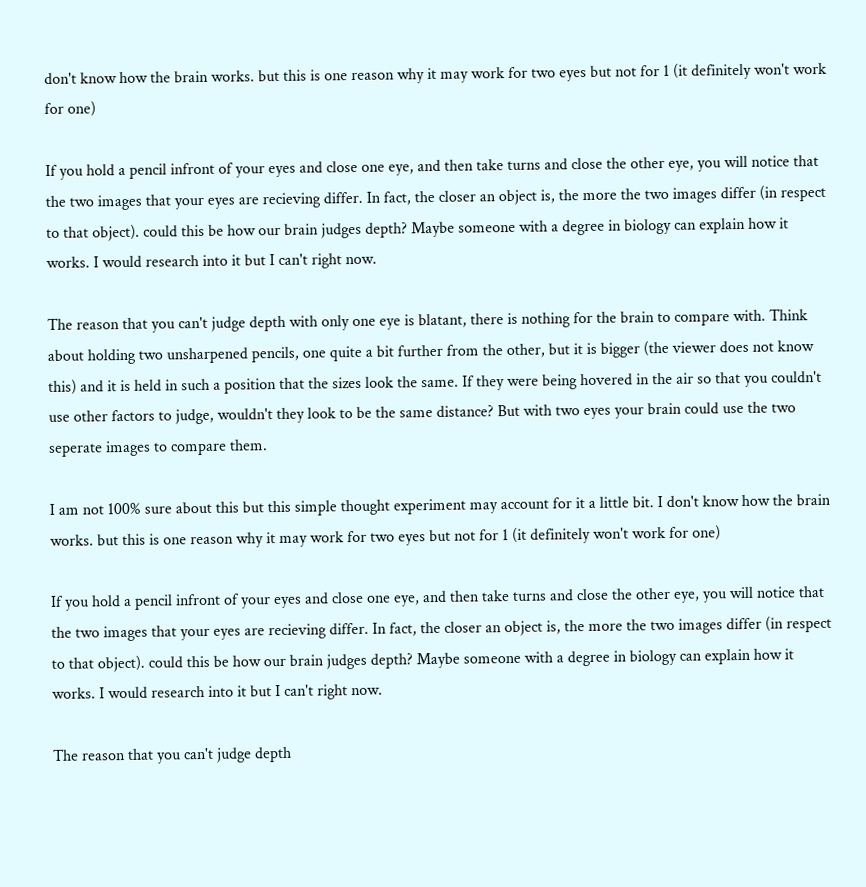don't know how the brain works. but this is one reason why it may work for two eyes but not for 1 (it definitely won't work for one)

If you hold a pencil infront of your eyes and close one eye, and then take turns and close the other eye, you will notice that the two images that your eyes are recieving differ. In fact, the closer an object is, the more the two images differ (in respect to that object). could this be how our brain judges depth? Maybe someone with a degree in biology can explain how it works. I would research into it but I can't right now.

The reason that you can't judge depth with only one eye is blatant, there is nothing for the brain to compare with. Think about holding two unsharpened pencils, one quite a bit further from the other, but it is bigger (the viewer does not know this) and it is held in such a position that the sizes look the same. If they were being hovered in the air so that you couldn't use other factors to judge, wouldn't they look to be the same distance? But with two eyes your brain could use the two seperate images to compare them.

I am not 100% sure about this but this simple thought experiment may account for it a little bit. I don't know how the brain works. but this is one reason why it may work for two eyes but not for 1 (it definitely won't work for one)

If you hold a pencil infront of your eyes and close one eye, and then take turns and close the other eye, you will notice that the two images that your eyes are recieving differ. In fact, the closer an object is, the more the two images differ (in respect to that object). could this be how our brain judges depth? Maybe someone with a degree in biology can explain how it works. I would research into it but I can't right now.

The reason that you can't judge depth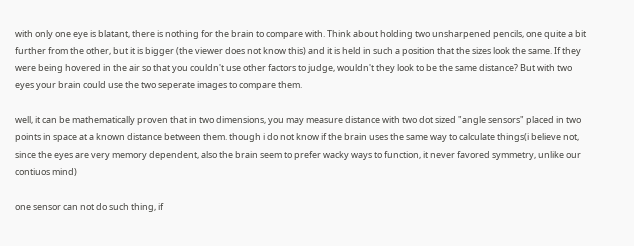with only one eye is blatant, there is nothing for the brain to compare with. Think about holding two unsharpened pencils, one quite a bit further from the other, but it is bigger (the viewer does not know this) and it is held in such a position that the sizes look the same. If they were being hovered in the air so that you couldn't use other factors to judge, wouldn't they look to be the same distance? But with two eyes your brain could use the two seperate images to compare them.

well, it can be mathematically proven that in two dimensions, you may measure distance with two dot sized "angle sensors" placed in two points in space at a known distance between them. though i do not know if the brain uses the same way to calculate things(i believe not, since the eyes are very memory dependent, also the brain seem to prefer wacky ways to function, it never favored symmetry, unlike our contiuos mind)

one sensor can not do such thing, if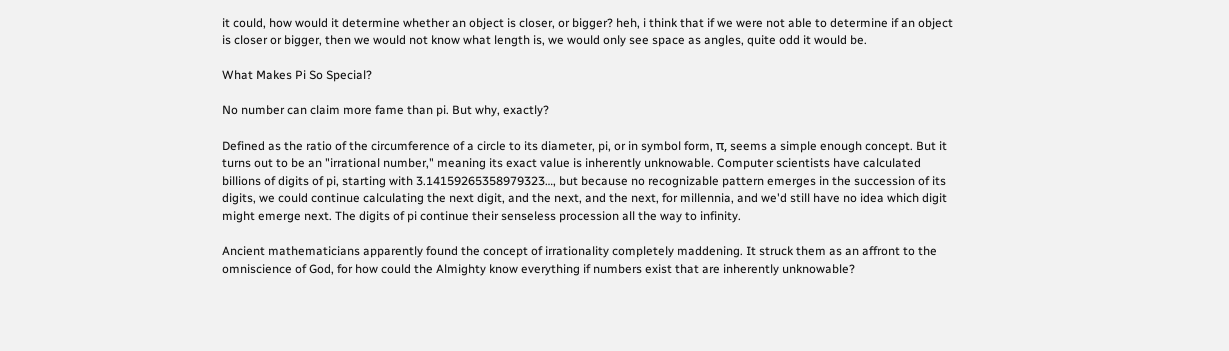it could, how would it determine whether an object is closer, or bigger? heh, i think that if we were not able to determine if an object is closer or bigger, then we would not know what length is, we would only see space as angles, quite odd it would be.

What Makes Pi So Special?

No number can claim more fame than pi. But why, exactly?

Defined as the ratio of the circumference of a circle to its diameter, pi, or in symbol form, π, seems a simple enough concept. But it turns out to be an "irrational number," meaning its exact value is inherently unknowable. Computer scientists have calculated billions of digits of pi, starting with 3.14159265358979323…, but because no recognizable pattern emerges in the succession of its digits, we could continue calculating the next digit, and the next, and the next, for millennia, and we'd still have no idea which digit might emerge next. The digits of pi continue their senseless procession all the way to infinity.

Ancient mathematicians apparently found the concept of irrationality completely maddening. It struck them as an affront to the omniscience of God, for how could the Almighty know everything if numbers exist that are inherently unknowable?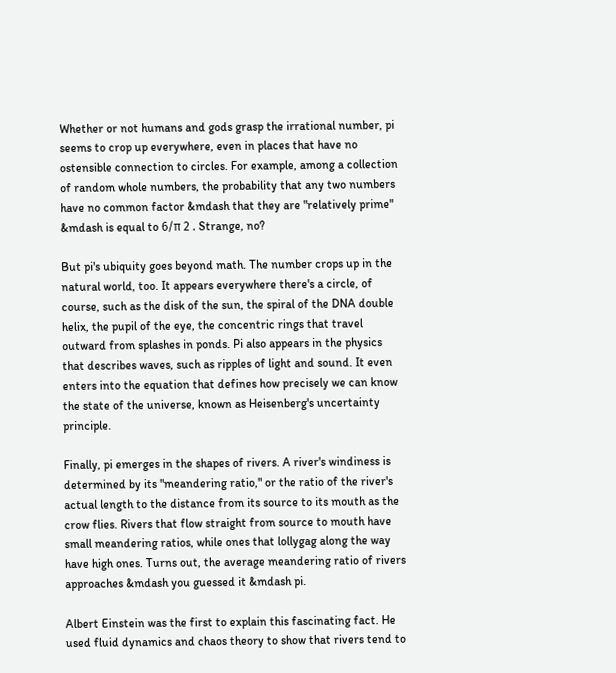Whether or not humans and gods grasp the irrational number, pi seems to crop up everywhere, even in places that have no ostensible connection to circles. For example, among a collection of random whole numbers, the probability that any two numbers have no common factor &mdash that they are "relatively prime" &mdash is equal to 6/π 2 . Strange, no?

But pi's ubiquity goes beyond math. The number crops up in the natural world, too. It appears everywhere there's a circle, of course, such as the disk of the sun, the spiral of the DNA double helix, the pupil of the eye, the concentric rings that travel outward from splashes in ponds. Pi also appears in the physics that describes waves, such as ripples of light and sound. It even enters into the equation that defines how precisely we can know the state of the universe, known as Heisenberg's uncertainty principle.

Finally, pi emerges in the shapes of rivers. A river's windiness is determined by its "meandering ratio," or the ratio of the river's actual length to the distance from its source to its mouth as the crow flies. Rivers that flow straight from source to mouth have small meandering ratios, while ones that lollygag along the way have high ones. Turns out, the average meandering ratio of rivers approaches &mdash you guessed it &mdash pi.

Albert Einstein was the first to explain this fascinating fact. He used fluid dynamics and chaos theory to show that rivers tend to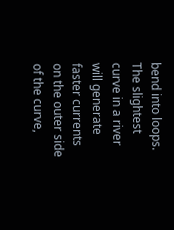bend into loops. The slightest curve in a river will generate faster currents on the outer side of the curve,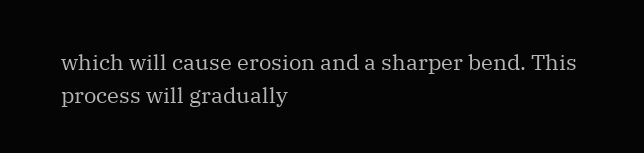which will cause erosion and a sharper bend. This process will gradually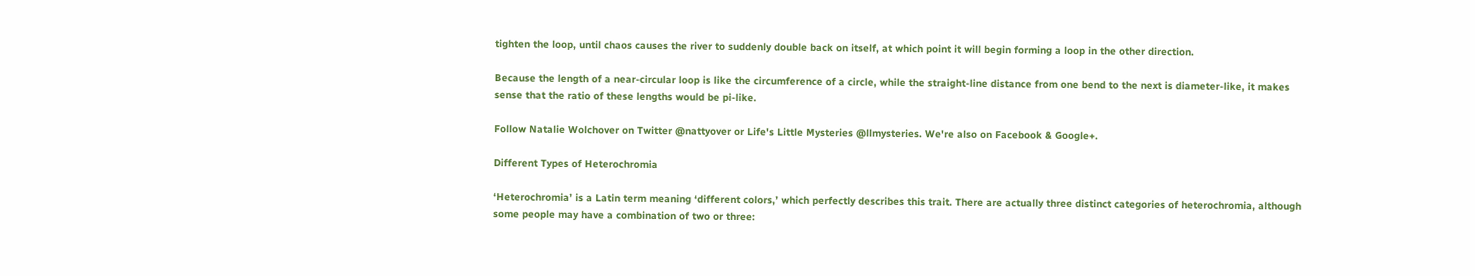tighten the loop, until chaos causes the river to suddenly double back on itself, at which point it will begin forming a loop in the other direction.

Because the length of a near-circular loop is like the circumference of a circle, while the straight-line distance from one bend to the next is diameter-like, it makes sense that the ratio of these lengths would be pi-like.

Follow Natalie Wolchover on Twitter @nattyover or Life's Little Mysteries @llmysteries. We're also on Facebook & Google+.

Different Types of Heterochromia

‘Heterochromia’ is a Latin term meaning ‘different colors,’ which perfectly describes this trait. There are actually three distinct categories of heterochromia, although some people may have a combination of two or three: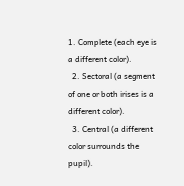1. Complete (each eye is a different color).
  2. Sectoral (a segment of one or both irises is a different color).
  3. Central (a different color surrounds the pupil).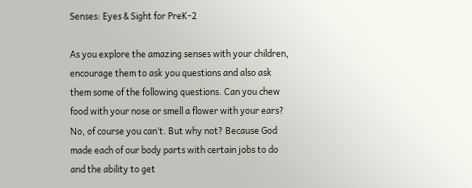Senses: Eyes & Sight for PreK-2

As you explore the amazing senses with your children, encourage them to ask you questions and also ask them some of the following questions. Can you chew food with your nose or smell a flower with your ears? No, of course you can’t. But why not? Because God made each of our body parts with certain jobs to do and the ability to get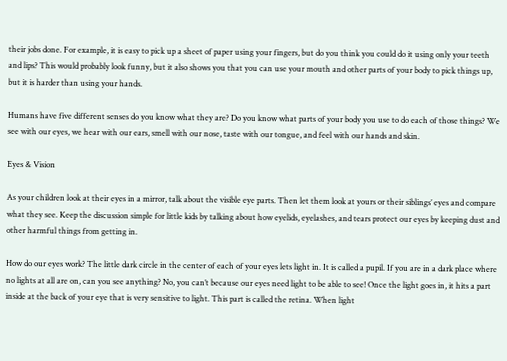their jobs done. For example, it is easy to pick up a sheet of paper using your fingers, but do you think you could do it using only your teeth and lips? This would probably look funny, but it also shows you that you can use your mouth and other parts of your body to pick things up, but it is harder than using your hands.

Humans have five different senses do you know what they are? Do you know what parts of your body you use to do each of those things? We see with our eyes, we hear with our ears, smell with our nose, taste with our tongue, and feel with our hands and skin.

Eyes & Vision

As your children look at their eyes in a mirror, talk about the visible eye parts. Then let them look at yours or their siblings’ eyes and compare what they see. Keep the discussion simple for little kids by talking about how eyelids, eyelashes, and tears protect our eyes by keeping dust and other harmful things from getting in.

How do our eyes work? The little dark circle in the center of each of your eyes lets light in. It is called a pupil. If you are in a dark place where no lights at all are on, can you see anything? No, you can’t because our eyes need light to be able to see! Once the light goes in, it hits a part inside at the back of your eye that is very sensitive to light. This part is called the retina. When light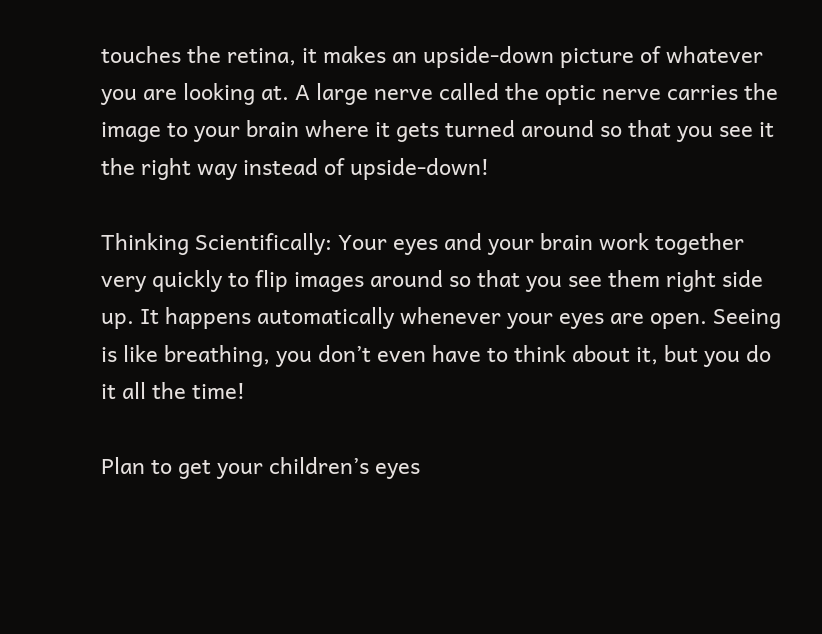touches the retina, it makes an upside-down picture of whatever you are looking at. A large nerve called the optic nerve carries the image to your brain where it gets turned around so that you see it the right way instead of upside-down!

Thinking Scientifically: Your eyes and your brain work together very quickly to flip images around so that you see them right side up. It happens automatically whenever your eyes are open. Seeing is like breathing, you don’t even have to think about it, but you do it all the time!

Plan to get your children’s eyes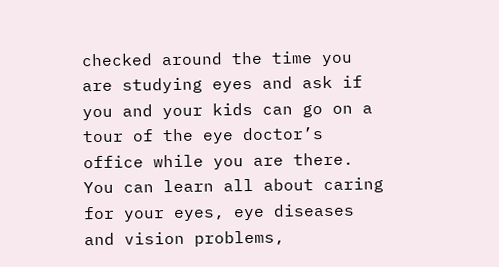checked around the time you are studying eyes and ask if you and your kids can go on a tour of the eye doctor’s office while you are there. You can learn all about caring for your eyes, eye diseases and vision problems,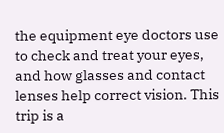the equipment eye doctors use to check and treat your eyes, and how glasses and contact lenses help correct vision. This trip is a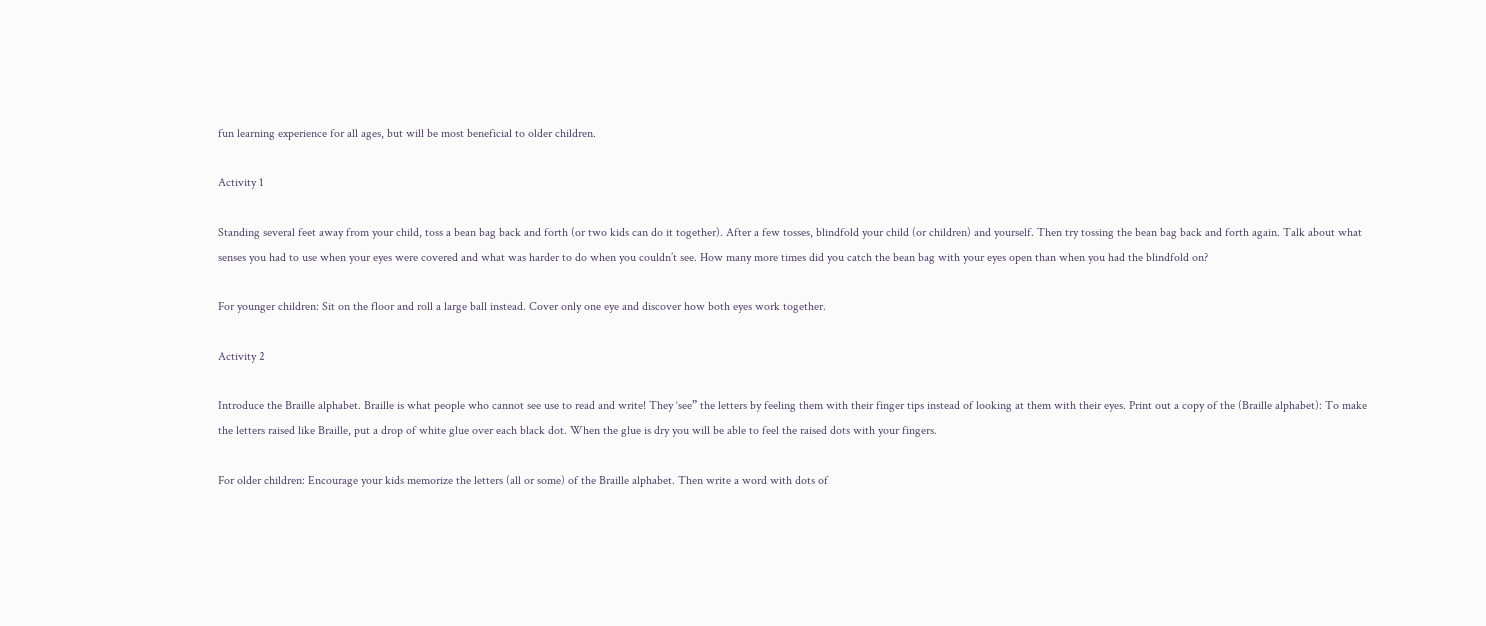fun learning experience for all ages, but will be most beneficial to older children.

Activity 1

Standing several feet away from your child, toss a bean bag back and forth (or two kids can do it together). After a few tosses, blindfold your child (or children) and yourself. Then try tossing the bean bag back and forth again. Talk about what senses you had to use when your eyes were covered and what was harder to do when you couldn’t see. How many more times did you catch the bean bag with your eyes open than when you had the blindfold on?

For younger children: Sit on the floor and roll a large ball instead. Cover only one eye and discover how both eyes work together.

Activity 2

Introduce the Braille alphabet. Braille is what people who cannot see use to read and write! They ‘see” the letters by feeling them with their finger tips instead of looking at them with their eyes. Print out a copy of the (Braille alphabet): To make the letters raised like Braille, put a drop of white glue over each black dot. When the glue is dry you will be able to feel the raised dots with your fingers.

For older children: Encourage your kids memorize the letters (all or some) of the Braille alphabet. Then write a word with dots of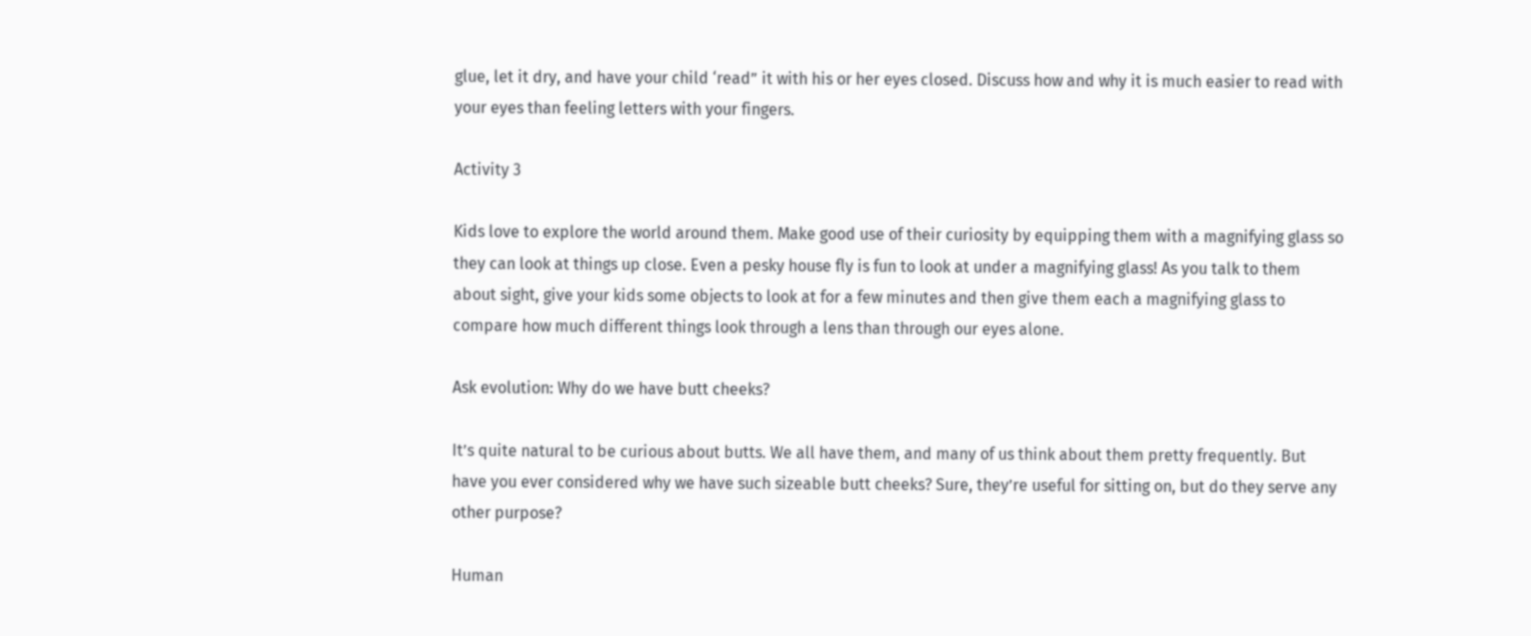glue, let it dry, and have your child ‘read” it with his or her eyes closed. Discuss how and why it is much easier to read with your eyes than feeling letters with your fingers.

Activity 3

Kids love to explore the world around them. Make good use of their curiosity by equipping them with a magnifying glass so they can look at things up close. Even a pesky house fly is fun to look at under a magnifying glass! As you talk to them about sight, give your kids some objects to look at for a few minutes and then give them each a magnifying glass to compare how much different things look through a lens than through our eyes alone.

Ask evolution: Why do we have butt cheeks?

It’s quite natural to be curious about butts. We all have them, and many of us think about them pretty frequently. But have you ever considered why we have such sizeable butt cheeks? Sure, they’re useful for sitting on, but do they serve any other purpose?

Human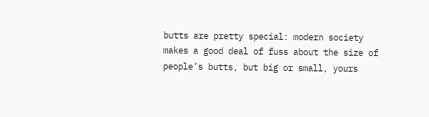butts are pretty special: modern society makes a good deal of fuss about the size of people’s butts, but big or small, yours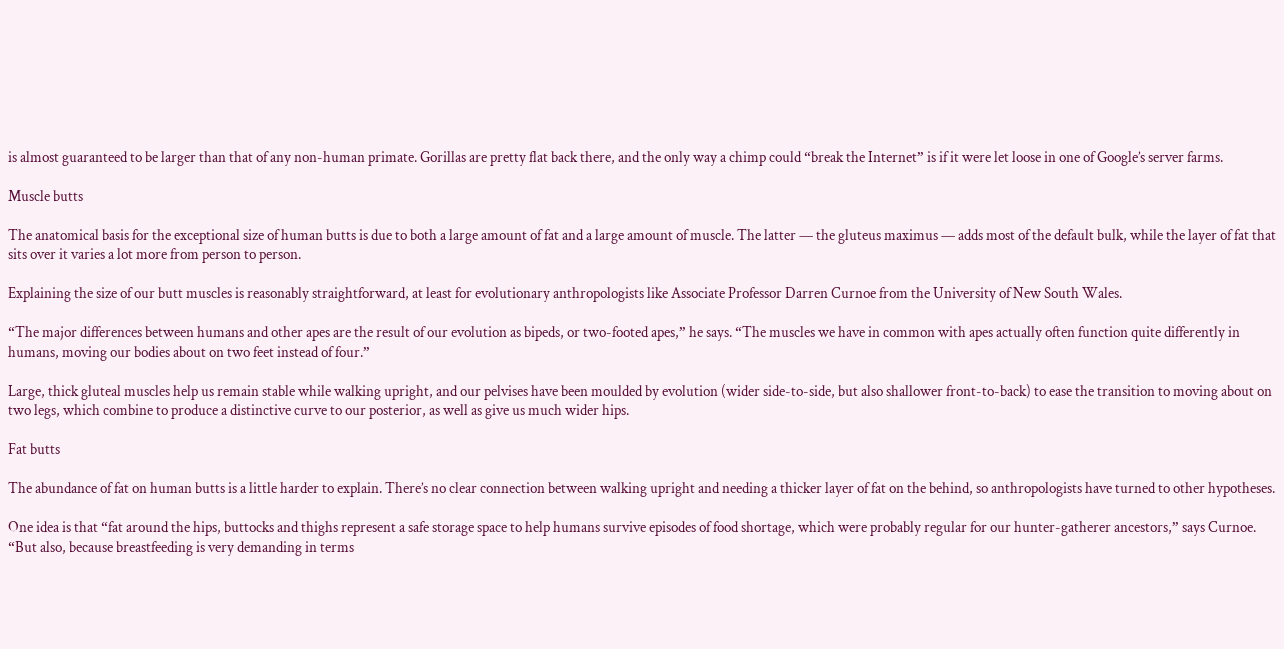is almost guaranteed to be larger than that of any non-human primate. Gorillas are pretty flat back there, and the only way a chimp could “break the Internet” is if it were let loose in one of Google’s server farms.

Muscle butts

The anatomical basis for the exceptional size of human butts is due to both a large amount of fat and a large amount of muscle. The latter — the gluteus maximus — adds most of the default bulk, while the layer of fat that sits over it varies a lot more from person to person.

Explaining the size of our butt muscles is reasonably straightforward, at least for evolutionary anthropologists like Associate Professor Darren Curnoe from the University of New South Wales.

“The major differences between humans and other apes are the result of our evolution as bipeds, or two-footed apes,” he says. “The muscles we have in common with apes actually often function quite differently in humans, moving our bodies about on two feet instead of four.”

Large, thick gluteal muscles help us remain stable while walking upright, and our pelvises have been moulded by evolution (wider side-to-side, but also shallower front-to-back) to ease the transition to moving about on two legs, which combine to produce a distinctive curve to our posterior, as well as give us much wider hips.

Fat butts

The abundance of fat on human butts is a little harder to explain. There’s no clear connection between walking upright and needing a thicker layer of fat on the behind, so anthropologists have turned to other hypotheses.

One idea is that “fat around the hips, buttocks and thighs represent a safe storage space to help humans survive episodes of food shortage, which were probably regular for our hunter-gatherer ancestors,” says Curnoe. “But also, because breastfeeding is very demanding in terms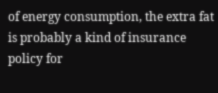of energy consumption, the extra fat is probably a kind of insurance policy for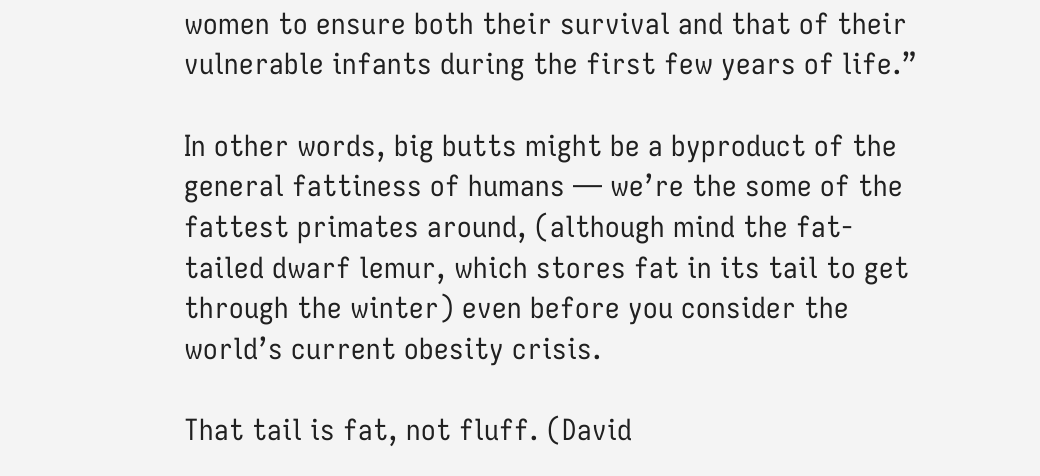women to ensure both their survival and that of their vulnerable infants during the first few years of life.”

In other words, big butts might be a byproduct of the general fattiness of humans — we’re the some of the fattest primates around, (although mind the fat-tailed dwarf lemur, which stores fat in its tail to get through the winter) even before you consider the world’s current obesity crisis.

That tail is fat, not fluff. (David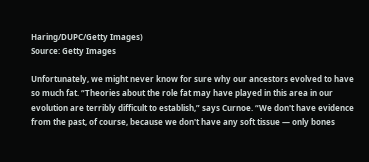Haring/DUPC/Getty Images)
Source: Getty Images

Unfortunately, we might never know for sure why our ancestors evolved to have so much fat. “Theories about the role fat may have played in this area in our evolution are terribly difficult to establish,” says Curnoe. “We don't have evidence from the past, of course, because we don't have any soft tissue — only bones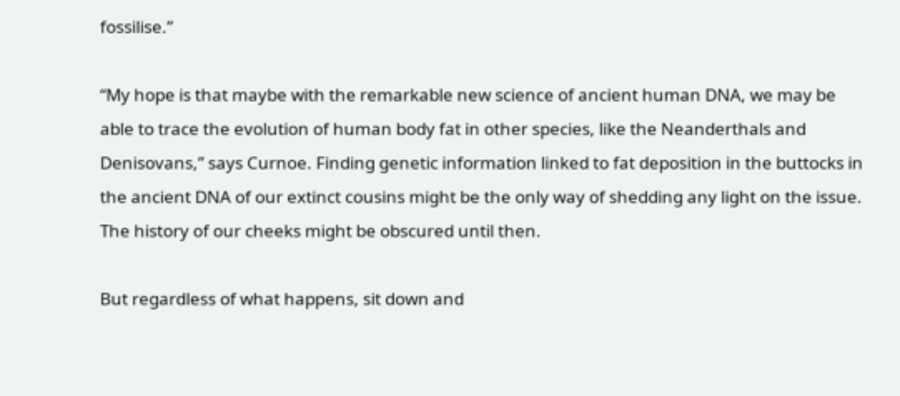fossilise.”

“My hope is that maybe with the remarkable new science of ancient human DNA, we may be able to trace the evolution of human body fat in other species, like the Neanderthals and Denisovans,” says Curnoe. Finding genetic information linked to fat deposition in the buttocks in the ancient DNA of our extinct cousins might be the only way of shedding any light on the issue. The history of our cheeks might be obscured until then.

But regardless of what happens, sit down and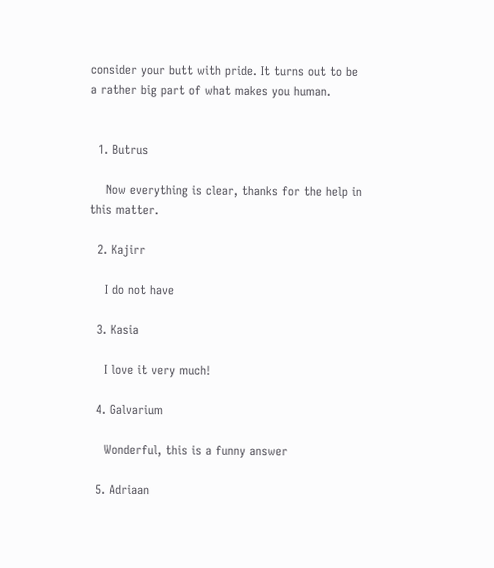consider your butt with pride. It turns out to be a rather big part of what makes you human.


  1. Butrus

    Now everything is clear, thanks for the help in this matter.

  2. Kajirr

    I do not have

  3. Kasia

    I love it very much!

  4. Galvarium

    Wonderful, this is a funny answer

  5. Adriaan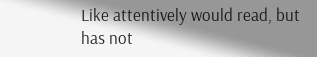Like attentively would read, but has not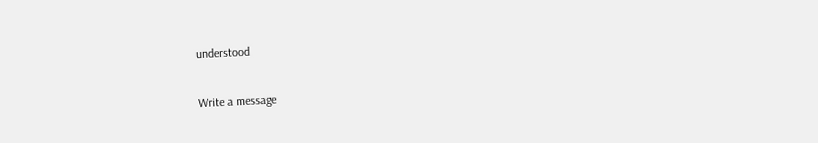understood

Write a message